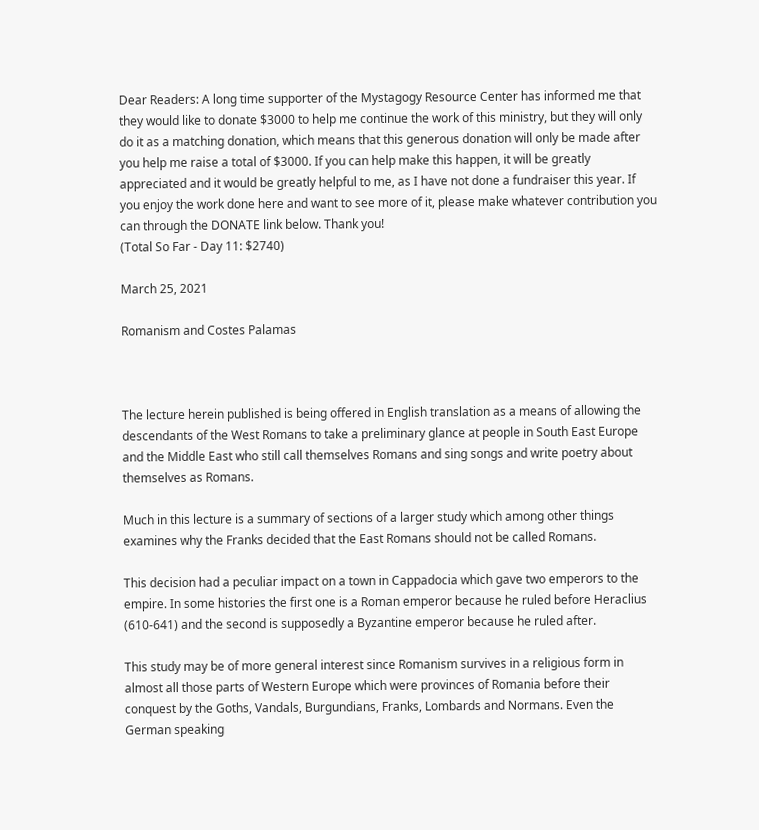Dear Readers: A long time supporter of the Mystagogy Resource Center has informed me that they would like to donate $3000 to help me continue the work of this ministry, but they will only do it as a matching donation, which means that this generous donation will only be made after you help me raise a total of $3000. If you can help make this happen, it will be greatly appreciated and it would be greatly helpful to me, as I have not done a fundraiser this year. If you enjoy the work done here and want to see more of it, please make whatever contribution you can through the DONATE link below. Thank you!
(Total So Far - Day 11: $2740)

March 25, 2021

Romanism and Costes Palamas



The lecture herein published is being offered in English translation as a means of allowing the descendants of the West Romans to take a preliminary glance at people in South East Europe and the Middle East who still call themselves Romans and sing songs and write poetry about themselves as Romans.

Much in this lecture is a summary of sections of a larger study which among other things examines why the Franks decided that the East Romans should not be called Romans.

This decision had a peculiar impact on a town in Cappadocia which gave two emperors to the empire. In some histories the first one is a Roman emperor because he ruled before Heraclius (610-641) and the second is supposedly a Byzantine emperor because he ruled after.

This study may be of more general interest since Romanism survives in a religious form in almost all those parts of Western Europe which were provinces of Romania before their conquest by the Goths, Vandals, Burgundians, Franks, Lombards and Normans. Even the German speaking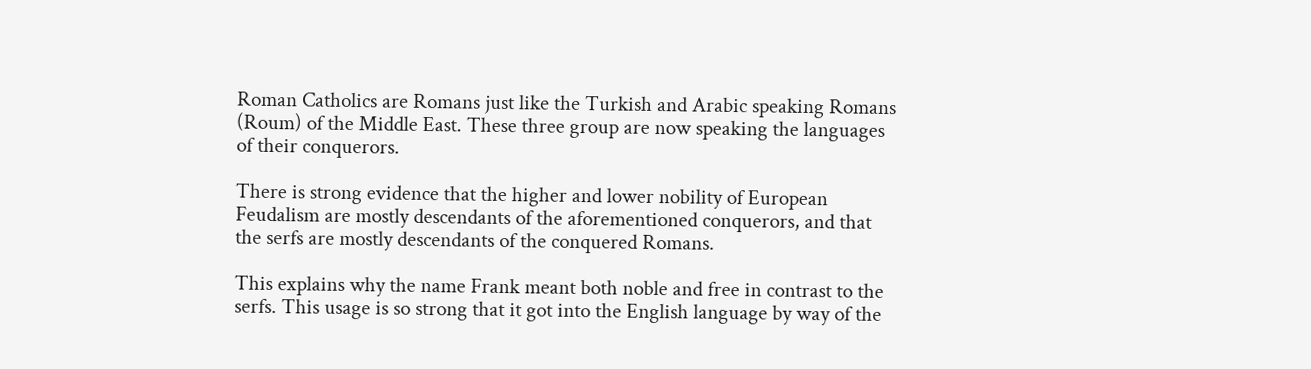Roman Catholics are Romans just like the Turkish and Arabic speaking Romans (Roum) of the Middle East. These three group are now speaking the languages of their conquerors.

There is strong evidence that the higher and lower nobility of European Feudalism are mostly descendants of the aforementioned conquerors, and that the serfs are mostly descendants of the conquered Romans.

This explains why the name Frank meant both noble and free in contrast to the serfs. This usage is so strong that it got into the English language by way of the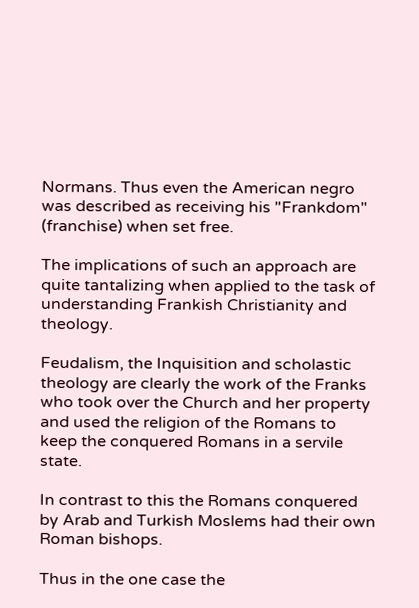Normans. Thus even the American negro was described as receiving his "Frankdom" (franchise) when set free.

The implications of such an approach are quite tantalizing when applied to the task of understanding Frankish Christianity and theology.

Feudalism, the Inquisition and scholastic theology are clearly the work of the Franks who took over the Church and her property and used the religion of the Romans to keep the conquered Romans in a servile state.

In contrast to this the Romans conquered by Arab and Turkish Moslems had their own Roman bishops.

Thus in the one case the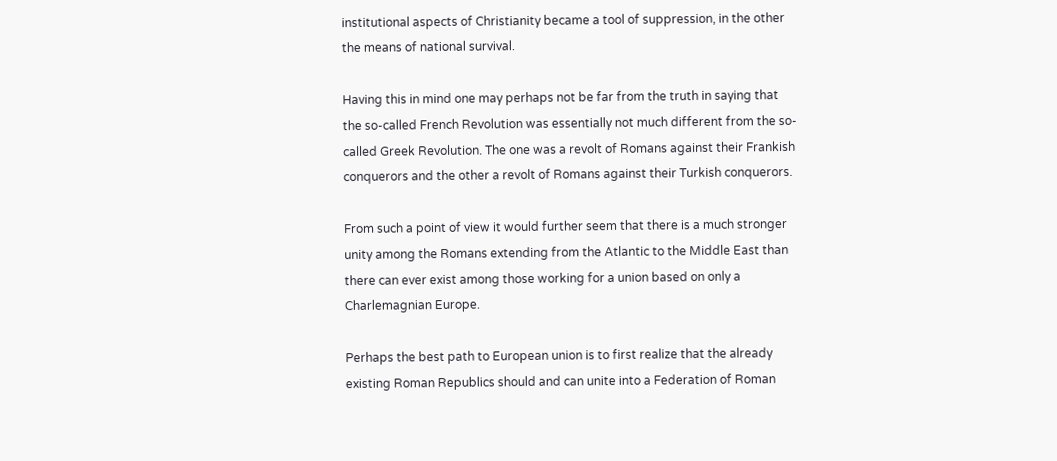institutional aspects of Christianity became a tool of suppression, in the other the means of national survival.

Having this in mind one may perhaps not be far from the truth in saying that the so-called French Revolution was essentially not much different from the so-called Greek Revolution. The one was a revolt of Romans against their Frankish conquerors and the other a revolt of Romans against their Turkish conquerors.

From such a point of view it would further seem that there is a much stronger unity among the Romans extending from the Atlantic to the Middle East than there can ever exist among those working for a union based on only a Charlemagnian Europe.

Perhaps the best path to European union is to first realize that the already existing Roman Republics should and can unite into a Federation of Roman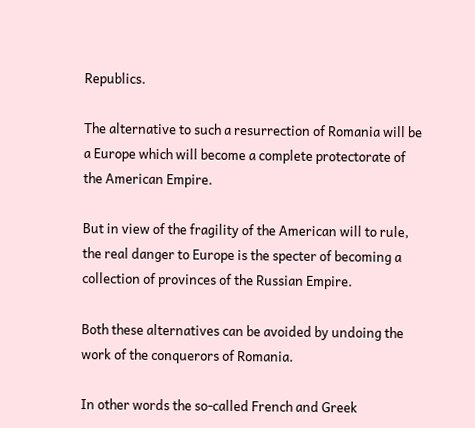Republics.

The alternative to such a resurrection of Romania will be a Europe which will become a complete protectorate of the American Empire.

But in view of the fragility of the American will to rule, the real danger to Europe is the specter of becoming a collection of provinces of the Russian Empire.

Both these alternatives can be avoided by undoing the work of the conquerors of Romania.

In other words the so-called French and Greek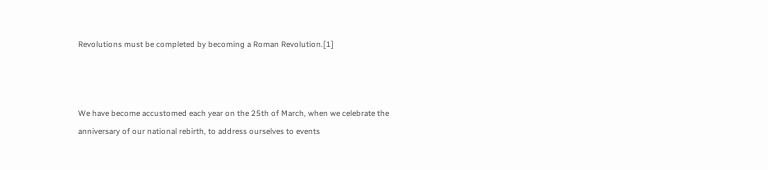Revolutions must be completed by becoming a Roman Revolution.[1]



We have become accustomed each year on the 25th of March, when we celebrate the anniversary of our national rebirth, to address ourselves to events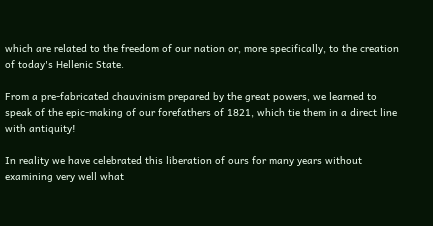which are related to the freedom of our nation or, more specifically, to the creation of today's Hellenic State.

From a pre-fabricated chauvinism prepared by the great powers, we learned to speak of the epic-making of our forefathers of 1821, which tie them in a direct line with antiquity!

In reality we have celebrated this liberation of ours for many years without examining very well what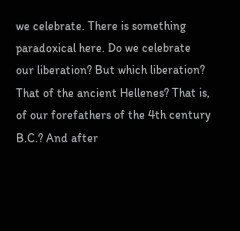we celebrate. There is something paradoxical here. Do we celebrate our liberation? But which liberation? That of the ancient Hellenes? That is, of our forefathers of the 4th century B.C.? And after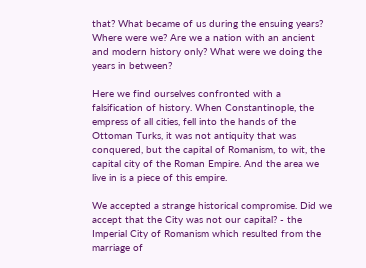that? What became of us during the ensuing years? Where were we? Are we a nation with an ancient and modern history only? What were we doing the years in between?

Here we find ourselves confronted with a falsification of history. When Constantinople, the empress of all cities, fell into the hands of the Ottoman Turks, it was not antiquity that was conquered, but the capital of Romanism, to wit, the capital city of the Roman Empire. And the area we live in is a piece of this empire.

We accepted a strange historical compromise. Did we accept that the City was not our capital? - the Imperial City of Romanism which resulted from the marriage of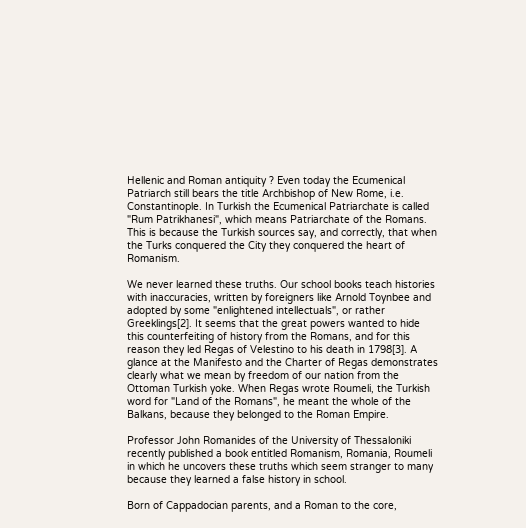Hellenic and Roman antiquity ? Even today the Ecumenical Patriarch still bears the title Archbishop of New Rome, i.e. Constantinople. In Turkish the Ecumenical Patriarchate is called "Rum Patrikhanesi", which means Patriarchate of the Romans. This is because the Turkish sources say, and correctly, that when the Turks conquered the City they conquered the heart of Romanism.

We never learned these truths. Our school books teach histories with inaccuracies, written by foreigners like Arnold Toynbee and adopted by some "enlightened intellectuals", or rather Greeklings[2]. It seems that the great powers wanted to hide this counterfeiting of history from the Romans, and for this reason they led Regas of Velestino to his death in 1798[3]. A glance at the Manifesto and the Charter of Regas demonstrates clearly what we mean by freedom of our nation from the Ottoman Turkish yoke. When Regas wrote Roumeli, the Turkish word for "Land of the Romans", he meant the whole of the Balkans, because they belonged to the Roman Empire.

Professor John Romanides of the University of Thessaloniki recently published a book entitled Romanism, Romania, Roumeli in which he uncovers these truths which seem stranger to many because they learned a false history in school.

Born of Cappadocian parents, and a Roman to the core,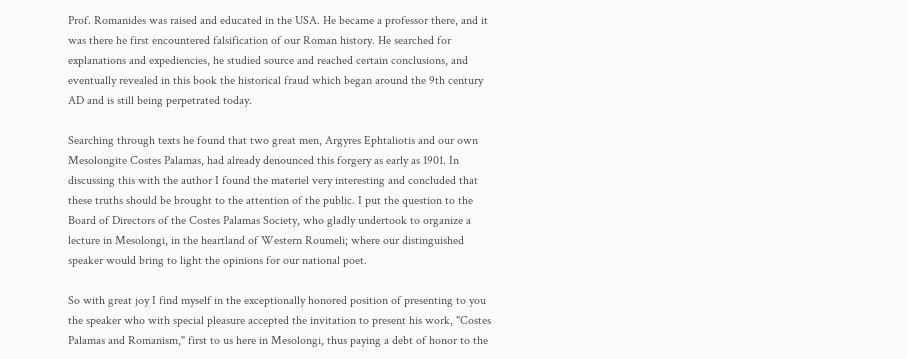Prof. Romanides was raised and educated in the USA. He became a professor there, and it was there he first encountered falsification of our Roman history. He searched for explanations and expediencies, he studied source and reached certain conclusions, and eventually revealed in this book the historical fraud which began around the 9th century AD and is still being perpetrated today.

Searching through texts he found that two great men, Argyres Ephtaliotis and our own Mesolongite Costes Palamas, had already denounced this forgery as early as 1901. In discussing this with the author I found the materiel very interesting and concluded that these truths should be brought to the attention of the public. I put the question to the Board of Directors of the Costes Palamas Society, who gladly undertook to organize a lecture in Mesolongi, in the heartland of Western Roumeli; where our distinguished speaker would bring to light the opinions for our national poet.

So with great joy I find myself in the exceptionally honored position of presenting to you the speaker who with special pleasure accepted the invitation to present his work, "Costes Palamas and Romanism," first to us here in Mesolongi, thus paying a debt of honor to the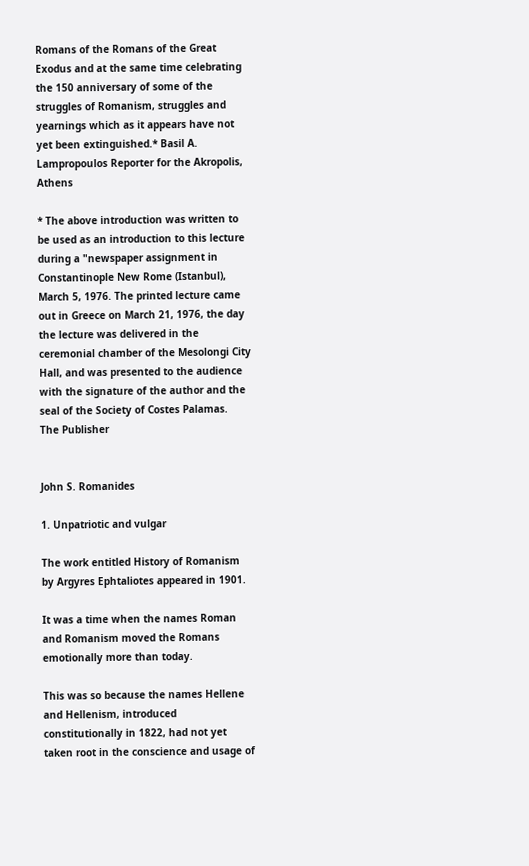Romans of the Romans of the Great Exodus and at the same time celebrating the 150 anniversary of some of the struggles of Romanism, struggles and yearnings which as it appears have not yet been extinguished.* Basil A. Lampropoulos Reporter for the Akropolis, Athens

* The above introduction was written to be used as an introduction to this lecture during a "newspaper assignment in Constantinople New Rome (Istanbul), March 5, 1976. The printed lecture came out in Greece on March 21, 1976, the day the lecture was delivered in the ceremonial chamber of the Mesolongi City Hall, and was presented to the audience with the signature of the author and the seal of the Society of Costes Palamas.
The Publisher


John S. Romanides

1. Unpatriotic and vulgar

The work entitled History of Romanism by Argyres Ephtaliotes appeared in 1901.

It was a time when the names Roman and Romanism moved the Romans emotionally more than today.

This was so because the names Hellene and Hellenism, introduced constitutionally in 1822, had not yet taken root in the conscience and usage of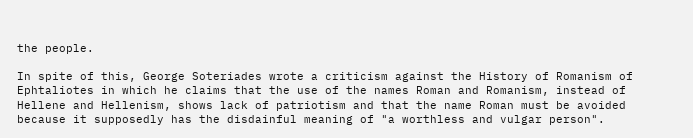the people.

In spite of this, George Soteriades wrote a criticism against the History of Romanism of Ephtaliotes in which he claims that the use of the names Roman and Romanism, instead of Hellene and Hellenism, shows lack of patriotism and that the name Roman must be avoided because it supposedly has the disdainful meaning of "a worthless and vulgar person".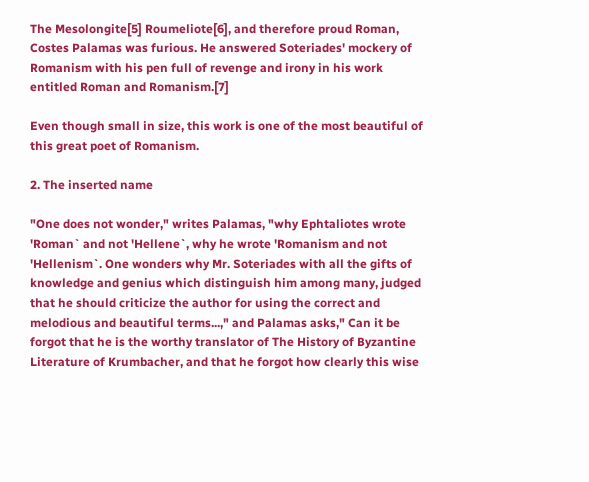The Mesolongite[5] Roumeliote[6], and therefore proud Roman, Costes Palamas was furious. He answered Soteriades' mockery of Romanism with his pen full of revenge and irony in his work entitled Roman and Romanism.[7]

Even though small in size, this work is one of the most beautiful of this great poet of Romanism.

2. The inserted name

"One does not wonder," writes Palamas, "why Ephtaliotes wrote 'Roman` and not 'Hellene`, why he wrote 'Romanism and not 'Hellenism`. One wonders why Mr. Soteriades with all the gifts of knowledge and genius which distinguish him among many, judged that he should criticize the author for using the correct and melodious and beautiful terms...," and Palamas asks," Can it be forgot that he is the worthy translator of The History of Byzantine Literature of Krumbacher, and that he forgot how clearly this wise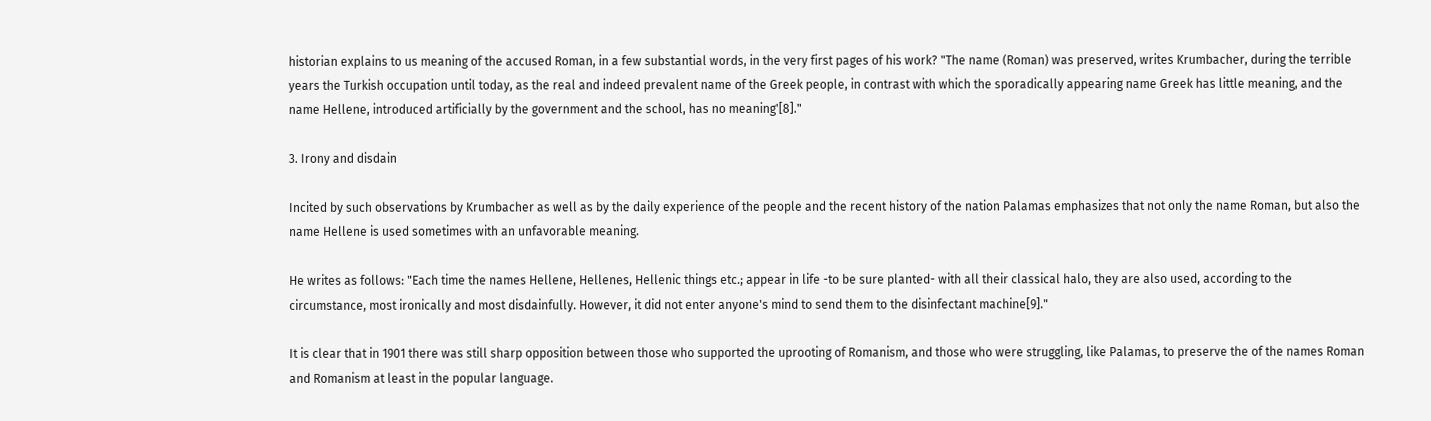historian explains to us meaning of the accused Roman, in a few substantial words, in the very first pages of his work? "The name (Roman) was preserved, writes Krumbacher, during the terrible years the Turkish occupation until today, as the real and indeed prevalent name of the Greek people, in contrast with which the sporadically appearing name Greek has little meaning, and the name Hellene, introduced artificially by the government and the school, has no meaning'[8]."

3. Irony and disdain

Incited by such observations by Krumbacher as well as by the daily experience of the people and the recent history of the nation Palamas emphasizes that not only the name Roman, but also the name Hellene is used sometimes with an unfavorable meaning.

He writes as follows: "Each time the names Hellene, Hellenes, Hellenic things etc.; appear in life -to be sure planted- with all their classical halo, they are also used, according to the circumstance, most ironically and most disdainfully. However, it did not enter anyone's mind to send them to the disinfectant machine[9]."

It is clear that in 1901 there was still sharp opposition between those who supported the uprooting of Romanism, and those who were struggling, like Palamas, to preserve the of the names Roman and Romanism at least in the popular language.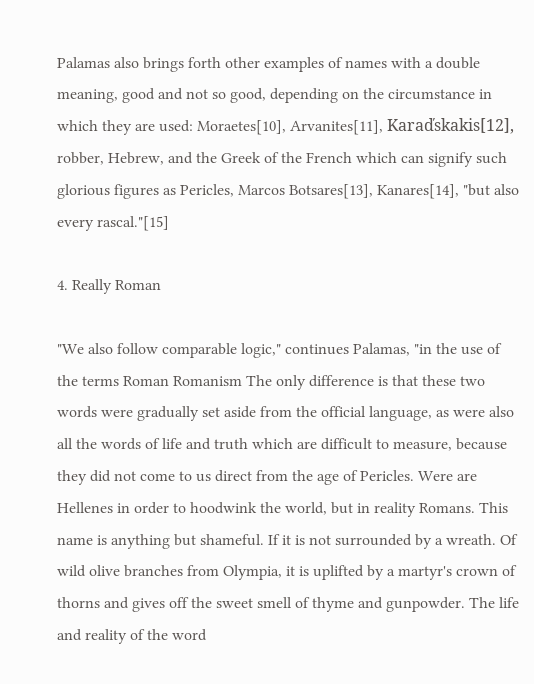Palamas also brings forth other examples of names with a double meaning, good and not so good, depending on the circumstance in which they are used: Moraetes[10], Arvanites[11], Karaďskakis[12], robber, Hebrew, and the Greek of the French which can signify such glorious figures as Pericles, Marcos Botsares[13], Kanares[14], "but also every rascal."[15]

4. Really Roman

"We also follow comparable logic," continues Palamas, "in the use of the terms Roman Romanism The only difference is that these two words were gradually set aside from the official language, as were also all the words of life and truth which are difficult to measure, because they did not come to us direct from the age of Pericles. Were are Hellenes in order to hoodwink the world, but in reality Romans. This name is anything but shameful. If it is not surrounded by a wreath. Of wild olive branches from Olympia, it is uplifted by a martyr's crown of thorns and gives off the sweet smell of thyme and gunpowder. The life and reality of the word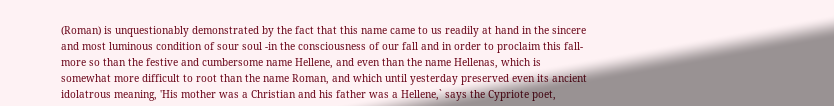(Roman) is unquestionably demonstrated by the fact that this name came to us readily at hand in the sincere and most luminous condition of sour soul -in the consciousness of our fall and in order to proclaim this fall- more so than the festive and cumbersome name Hellene, and even than the name Hellenas, which is somewhat more difficult to root than the name Roman, and which until yesterday preserved even its ancient idolatrous meaning, 'His mother was a Christian and his father was a Hellene,` says the Cypriote poet,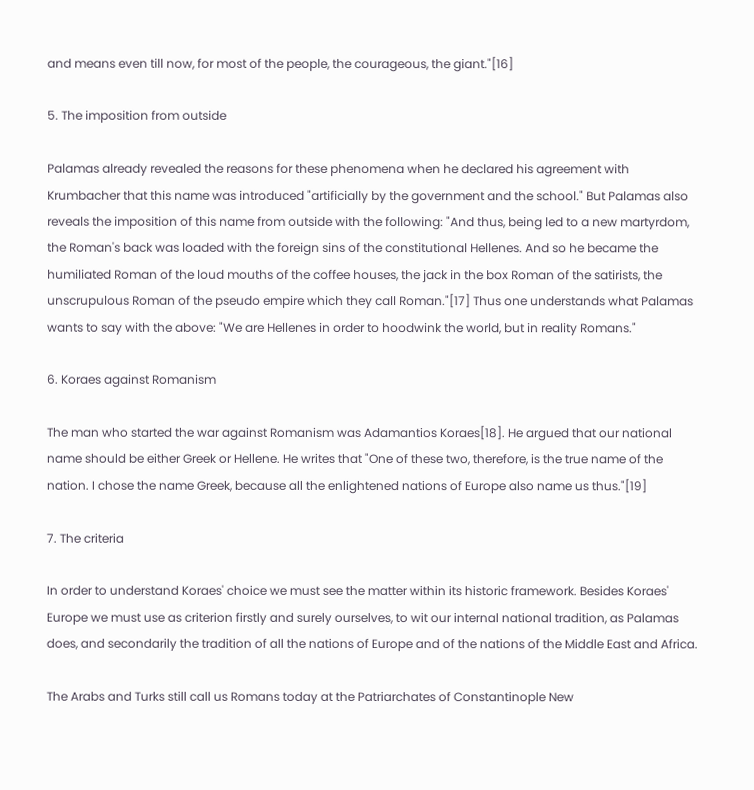and means even till now, for most of the people, the courageous, the giant."[16]

5. The imposition from outside

Palamas already revealed the reasons for these phenomena when he declared his agreement with Krumbacher that this name was introduced "artificially by the government and the school." But Palamas also reveals the imposition of this name from outside with the following: "And thus, being led to a new martyrdom, the Roman's back was loaded with the foreign sins of the constitutional Hellenes. And so he became the humiliated Roman of the loud mouths of the coffee houses, the jack in the box Roman of the satirists, the unscrupulous Roman of the pseudo empire which they call Roman."[17] Thus one understands what Palamas wants to say with the above: "We are Hellenes in order to hoodwink the world, but in reality Romans."

6. Koraes against Romanism

The man who started the war against Romanism was Adamantios Koraes[18]. He argued that our national name should be either Greek or Hellene. He writes that "One of these two, therefore, is the true name of the nation. I chose the name Greek, because all the enlightened nations of Europe also name us thus."[19]

7. The criteria

In order to understand Koraes' choice we must see the matter within its historic framework. Besides Koraes' Europe we must use as criterion firstly and surely ourselves, to wit our internal national tradition, as Palamas does, and secondarily the tradition of all the nations of Europe and of the nations of the Middle East and Africa.

The Arabs and Turks still call us Romans today at the Patriarchates of Constantinople New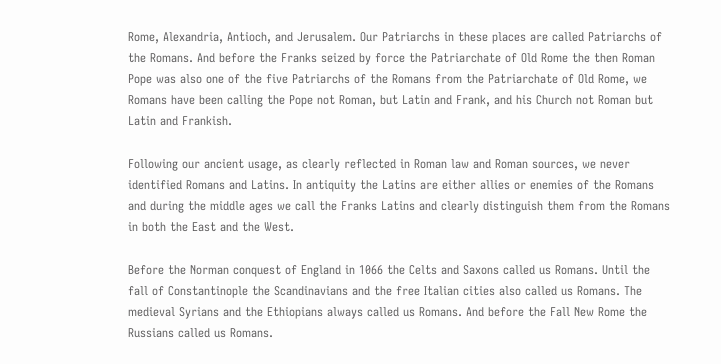Rome, Alexandria, Antioch, and Jerusalem. Our Patriarchs in these places are called Patriarchs of the Romans. And before the Franks seized by force the Patriarchate of Old Rome the then Roman Pope was also one of the five Patriarchs of the Romans from the Patriarchate of Old Rome, we Romans have been calling the Pope not Roman, but Latin and Frank, and his Church not Roman but Latin and Frankish.

Following our ancient usage, as clearly reflected in Roman law and Roman sources, we never identified Romans and Latins. In antiquity the Latins are either allies or enemies of the Romans and during the middle ages we call the Franks Latins and clearly distinguish them from the Romans in both the East and the West.

Before the Norman conquest of England in 1066 the Celts and Saxons called us Romans. Until the fall of Constantinople the Scandinavians and the free Italian cities also called us Romans. The medieval Syrians and the Ethiopians always called us Romans. And before the Fall New Rome the Russians called us Romans.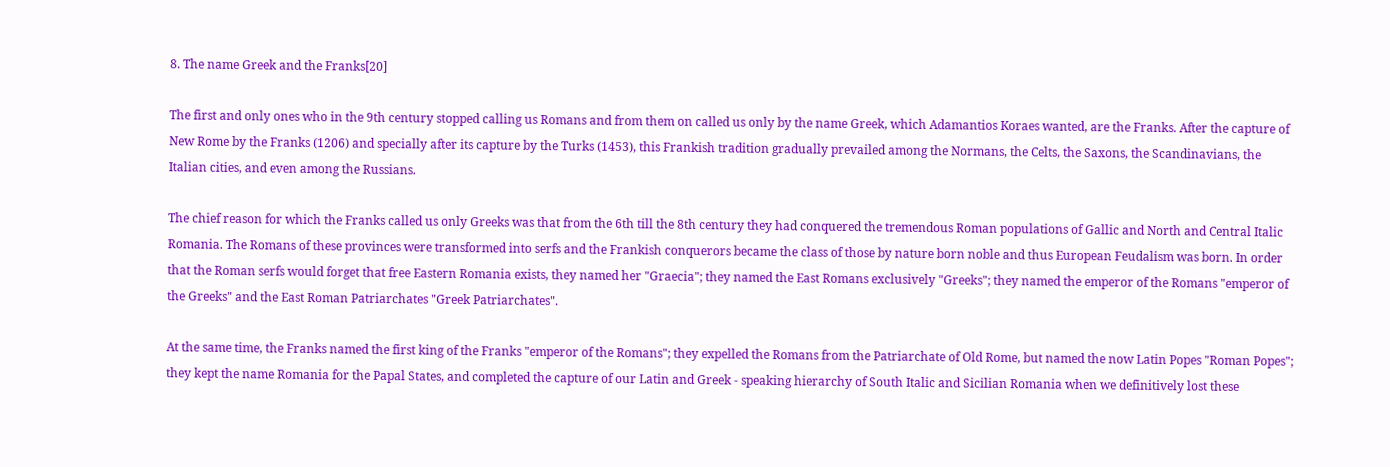8. The name Greek and the Franks[20]

The first and only ones who in the 9th century stopped calling us Romans and from them on called us only by the name Greek, which Adamantios Koraes wanted, are the Franks. After the capture of New Rome by the Franks (1206) and specially after its capture by the Turks (1453), this Frankish tradition gradually prevailed among the Normans, the Celts, the Saxons, the Scandinavians, the Italian cities, and even among the Russians.

The chief reason for which the Franks called us only Greeks was that from the 6th till the 8th century they had conquered the tremendous Roman populations of Gallic and North and Central Italic Romania. The Romans of these provinces were transformed into serfs and the Frankish conquerors became the class of those by nature born noble and thus European Feudalism was born. In order that the Roman serfs would forget that free Eastern Romania exists, they named her "Graecia"; they named the East Romans exclusively "Greeks"; they named the emperor of the Romans "emperor of the Greeks" and the East Roman Patriarchates "Greek Patriarchates".

At the same time, the Franks named the first king of the Franks "emperor of the Romans"; they expelled the Romans from the Patriarchate of Old Rome, but named the now Latin Popes "Roman Popes"; they kept the name Romania for the Papal States, and completed the capture of our Latin and Greek - speaking hierarchy of South Italic and Sicilian Romania when we definitively lost these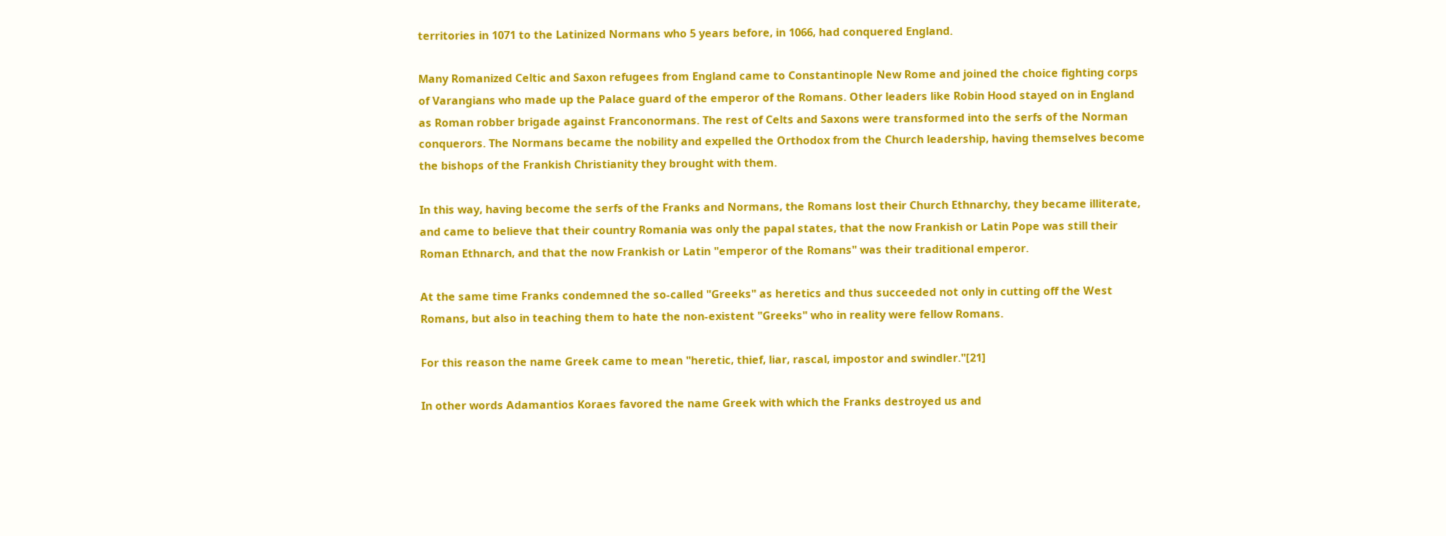territories in 1071 to the Latinized Normans who 5 years before, in 1066, had conquered England.

Many Romanized Celtic and Saxon refugees from England came to Constantinople New Rome and joined the choice fighting corps of Varangians who made up the Palace guard of the emperor of the Romans. Other leaders like Robin Hood stayed on in England as Roman robber brigade against Franconormans. The rest of Celts and Saxons were transformed into the serfs of the Norman conquerors. The Normans became the nobility and expelled the Orthodox from the Church leadership, having themselves become the bishops of the Frankish Christianity they brought with them.

In this way, having become the serfs of the Franks and Normans, the Romans lost their Church Ethnarchy, they became illiterate, and came to believe that their country Romania was only the papal states, that the now Frankish or Latin Pope was still their Roman Ethnarch, and that the now Frankish or Latin "emperor of the Romans" was their traditional emperor.

At the same time Franks condemned the so-called "Greeks" as heretics and thus succeeded not only in cutting off the West Romans, but also in teaching them to hate the non-existent "Greeks" who in reality were fellow Romans.

For this reason the name Greek came to mean "heretic, thief, liar, rascal, impostor and swindler."[21]

In other words Adamantios Koraes favored the name Greek with which the Franks destroyed us and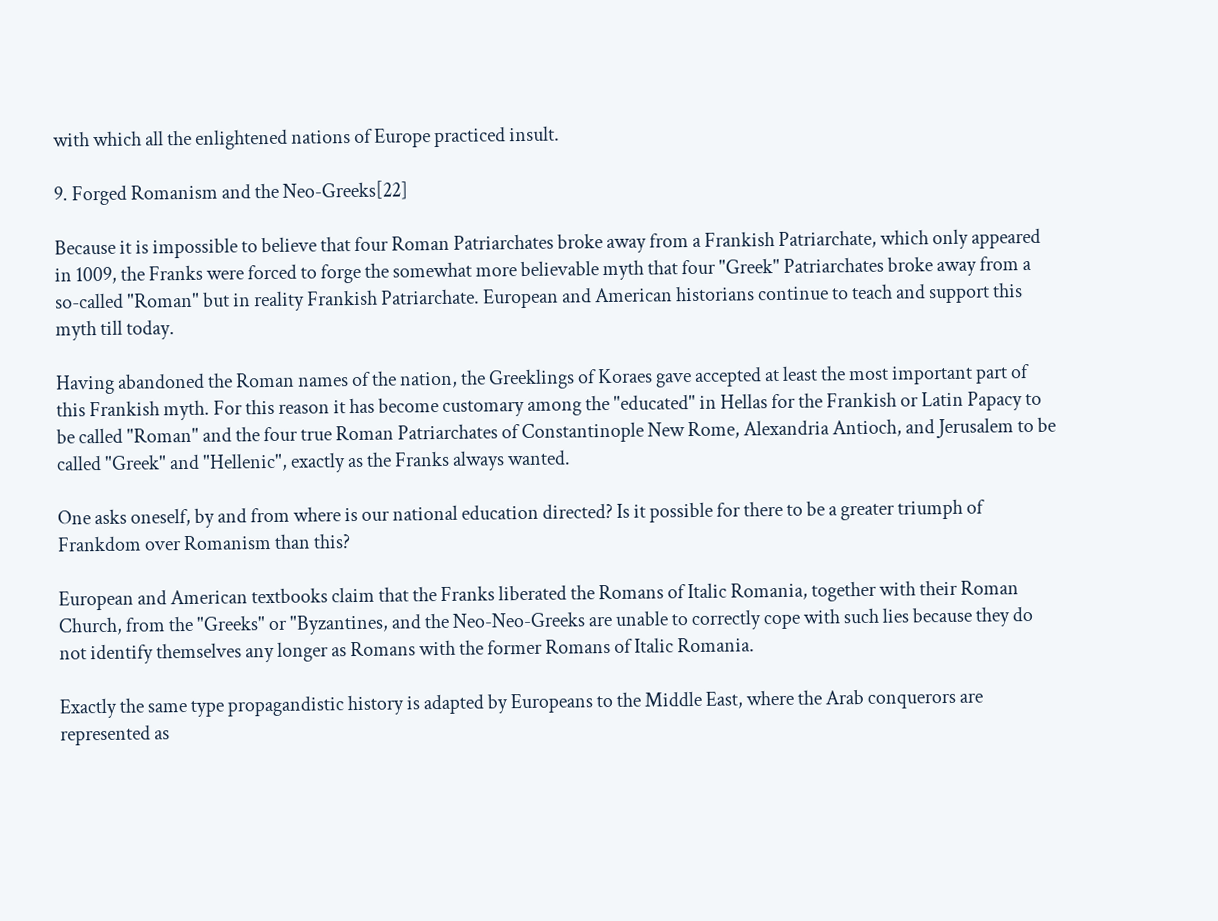with which all the enlightened nations of Europe practiced insult.

9. Forged Romanism and the Neo-Greeks[22]

Because it is impossible to believe that four Roman Patriarchates broke away from a Frankish Patriarchate, which only appeared in 1009, the Franks were forced to forge the somewhat more believable myth that four "Greek" Patriarchates broke away from a so-called "Roman" but in reality Frankish Patriarchate. European and American historians continue to teach and support this myth till today.

Having abandoned the Roman names of the nation, the Greeklings of Koraes gave accepted at least the most important part of this Frankish myth. For this reason it has become customary among the "educated" in Hellas for the Frankish or Latin Papacy to be called "Roman" and the four true Roman Patriarchates of Constantinople New Rome, Alexandria Antioch, and Jerusalem to be called "Greek" and "Hellenic", exactly as the Franks always wanted.

One asks oneself, by and from where is our national education directed? Is it possible for there to be a greater triumph of Frankdom over Romanism than this?

European and American textbooks claim that the Franks liberated the Romans of Italic Romania, together with their Roman Church, from the "Greeks" or "Byzantines, and the Neo-Neo-Greeks are unable to correctly cope with such lies because they do not identify themselves any longer as Romans with the former Romans of Italic Romania.

Exactly the same type propagandistic history is adapted by Europeans to the Middle East, where the Arab conquerors are represented as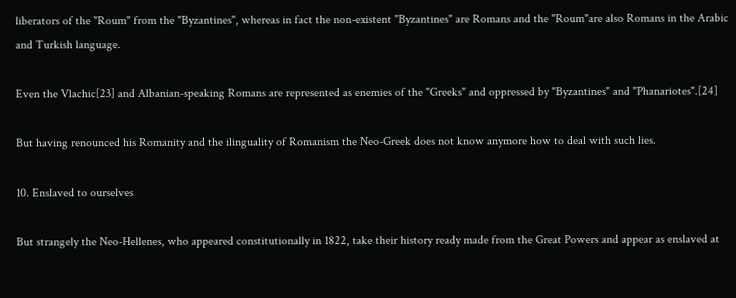liberators of the "Roum" from the "Byzantines", whereas in fact the non-existent "Byzantines" are Romans and the "Roum"are also Romans in the Arabic and Turkish language.

Even the Vlachic[23] and Albanian-speaking Romans are represented as enemies of the "Greeks" and oppressed by "Byzantines" and "Phanariotes".[24]

But having renounced his Romanity and the ilinguality of Romanism the Neo-Greek does not know anymore how to deal with such lies.

10. Enslaved to ourselves

But strangely the Neo-Hellenes, who appeared constitutionally in 1822, take their history ready made from the Great Powers and appear as enslaved at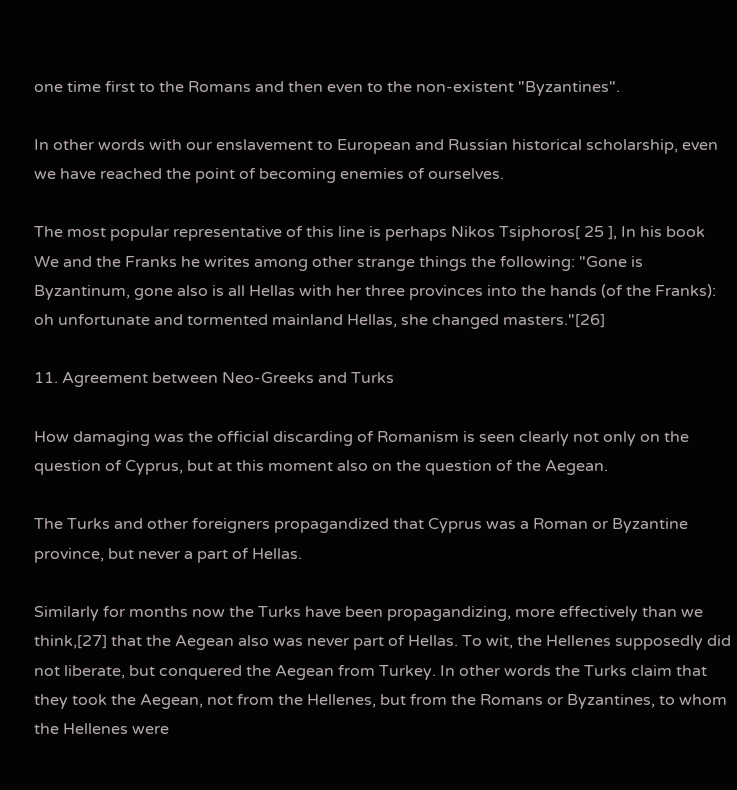one time first to the Romans and then even to the non-existent "Byzantines".

In other words with our enslavement to European and Russian historical scholarship, even we have reached the point of becoming enemies of ourselves.

The most popular representative of this line is perhaps Nikos Tsiphoros[ 25 ], In his book We and the Franks he writes among other strange things the following: "Gone is Byzantinum, gone also is all Hellas with her three provinces into the hands (of the Franks): oh unfortunate and tormented mainland Hellas, she changed masters."[26]

11. Agreement between Neo-Greeks and Turks

How damaging was the official discarding of Romanism is seen clearly not only on the question of Cyprus, but at this moment also on the question of the Aegean.

The Turks and other foreigners propagandized that Cyprus was a Roman or Byzantine province, but never a part of Hellas.

Similarly for months now the Turks have been propagandizing, more effectively than we think,[27] that the Aegean also was never part of Hellas. To wit, the Hellenes supposedly did not liberate, but conquered the Aegean from Turkey. In other words the Turks claim that they took the Aegean, not from the Hellenes, but from the Romans or Byzantines, to whom the Hellenes were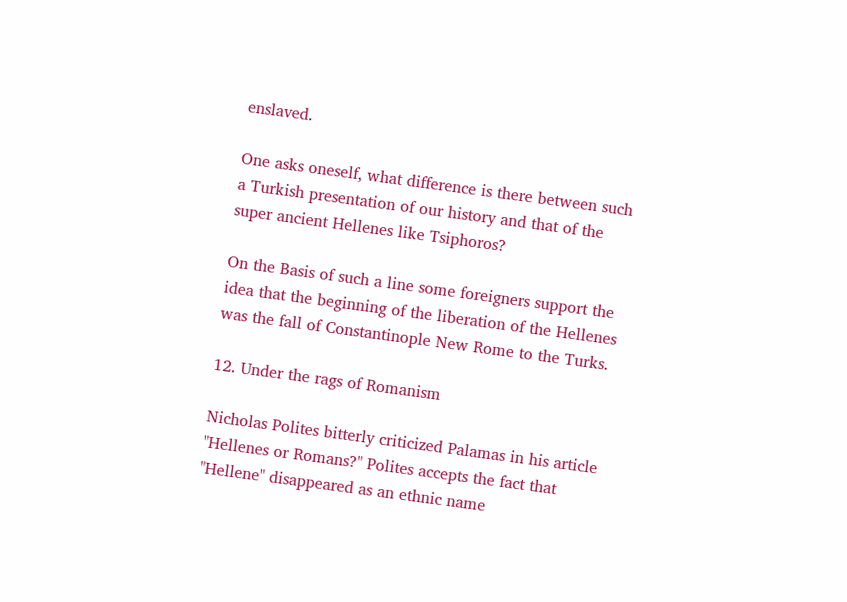enslaved.

One asks oneself, what difference is there between such a Turkish presentation of our history and that of the super ancient Hellenes like Tsiphoros?

On the Basis of such a line some foreigners support the idea that the beginning of the liberation of the Hellenes was the fall of Constantinople New Rome to the Turks.

12. Under the rags of Romanism

Nicholas Polites bitterly criticized Palamas in his article "Hellenes or Romans?" Polites accepts the fact that "Hellene" disappeared as an ethnic name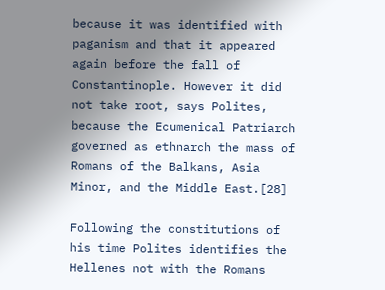because it was identified with paganism and that it appeared again before the fall of Constantinople. However it did not take root, says Polites, because the Ecumenical Patriarch governed as ethnarch the mass of Romans of the Balkans, Asia Minor, and the Middle East.[28]

Following the constitutions of his time Polites identifies the Hellenes not with the Romans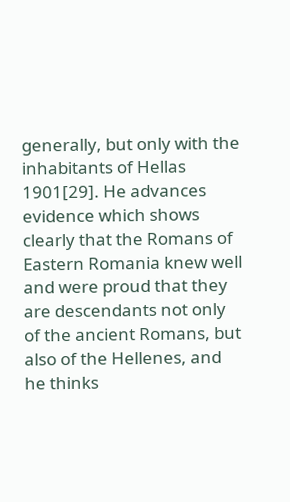generally, but only with the inhabitants of Hellas 1901[29]. He advances evidence which shows clearly that the Romans of Eastern Romania knew well and were proud that they are descendants not only of the ancient Romans, but also of the Hellenes, and he thinks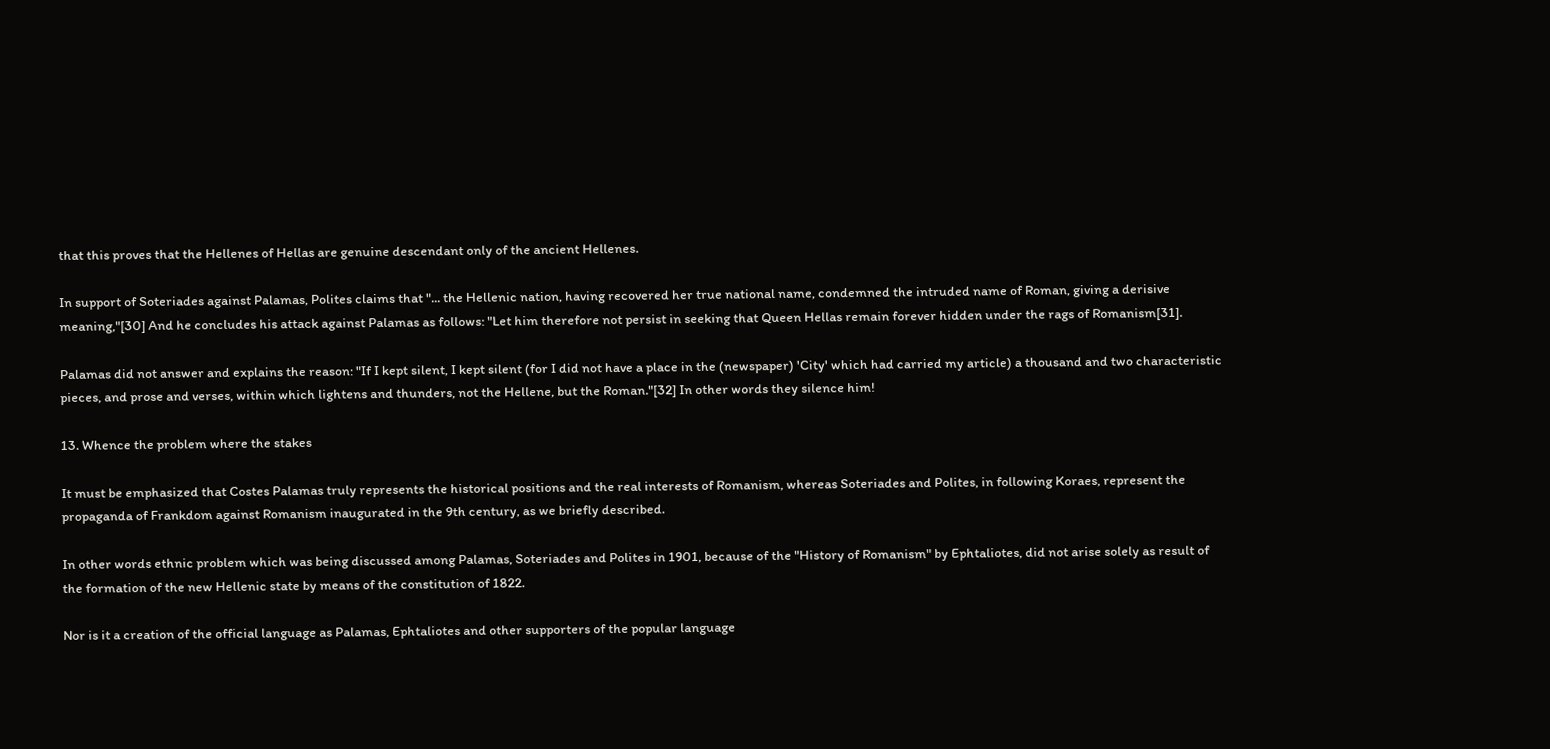that this proves that the Hellenes of Hellas are genuine descendant only of the ancient Hellenes.

In support of Soteriades against Palamas, Polites claims that "... the Hellenic nation, having recovered her true national name, condemned the intruded name of Roman, giving a derisive meaning,"[30] And he concludes his attack against Palamas as follows: "Let him therefore not persist in seeking that Queen Hellas remain forever hidden under the rags of Romanism[31].

Palamas did not answer and explains the reason: "If I kept silent, I kept silent (for I did not have a place in the (newspaper) 'City' which had carried my article) a thousand and two characteristic pieces, and prose and verses, within which lightens and thunders, not the Hellene, but the Roman."[32] In other words they silence him!

13. Whence the problem where the stakes

It must be emphasized that Costes Palamas truly represents the historical positions and the real interests of Romanism, whereas Soteriades and Polites, in following Koraes, represent the propaganda of Frankdom against Romanism inaugurated in the 9th century, as we briefly described.

In other words ethnic problem which was being discussed among Palamas, Soteriades and Polites in 1901, because of the "History of Romanism" by Ephtaliotes, did not arise solely as result of the formation of the new Hellenic state by means of the constitution of 1822.

Nor is it a creation of the official language as Palamas, Ephtaliotes and other supporters of the popular language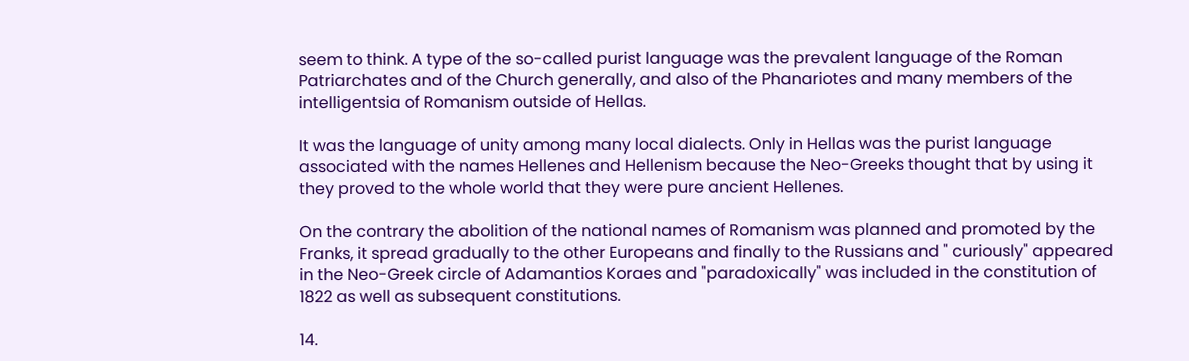seem to think. A type of the so-called purist language was the prevalent language of the Roman Patriarchates and of the Church generally, and also of the Phanariotes and many members of the intelligentsia of Romanism outside of Hellas.

It was the language of unity among many local dialects. Only in Hellas was the purist language associated with the names Hellenes and Hellenism because the Neo-Greeks thought that by using it they proved to the whole world that they were pure ancient Hellenes.

On the contrary the abolition of the national names of Romanism was planned and promoted by the Franks, it spread gradually to the other Europeans and finally to the Russians and " curiously" appeared in the Neo-Greek circle of Adamantios Koraes and "paradoxically" was included in the constitution of 1822 as well as subsequent constitutions.

14.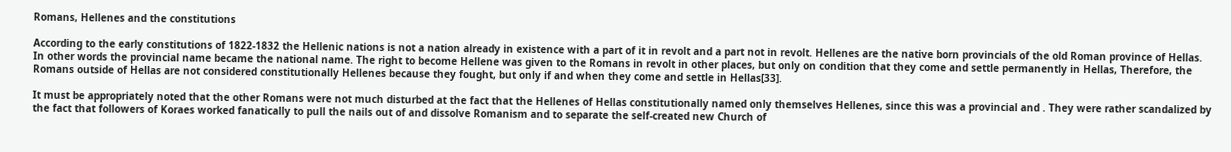Romans, Hellenes and the constitutions

According to the early constitutions of 1822-1832 the Hellenic nations is not a nation already in existence with a part of it in revolt and a part not in revolt. Hellenes are the native born provincials of the old Roman province of Hellas. In other words the provincial name became the national name. The right to become Hellene was given to the Romans in revolt in other places, but only on condition that they come and settle permanently in Hellas, Therefore, the Romans outside of Hellas are not considered constitutionally Hellenes because they fought, but only if and when they come and settle in Hellas[33].

It must be appropriately noted that the other Romans were not much disturbed at the fact that the Hellenes of Hellas constitutionally named only themselves Hellenes, since this was a provincial and . They were rather scandalized by the fact that followers of Koraes worked fanatically to pull the nails out of and dissolve Romanism and to separate the self-created new Church of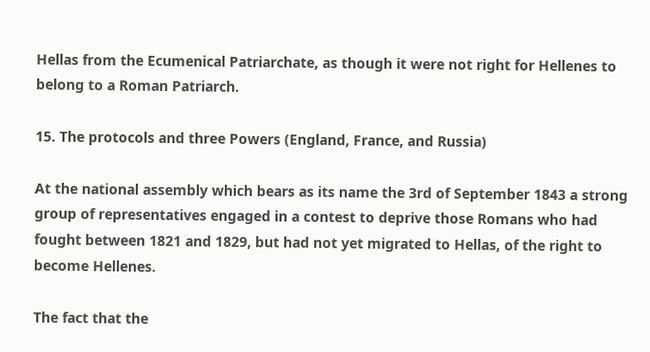Hellas from the Ecumenical Patriarchate, as though it were not right for Hellenes to belong to a Roman Patriarch.

15. The protocols and three Powers (England, France, and Russia)

At the national assembly which bears as its name the 3rd of September 1843 a strong group of representatives engaged in a contest to deprive those Romans who had fought between 1821 and 1829, but had not yet migrated to Hellas, of the right to become Hellenes.

The fact that the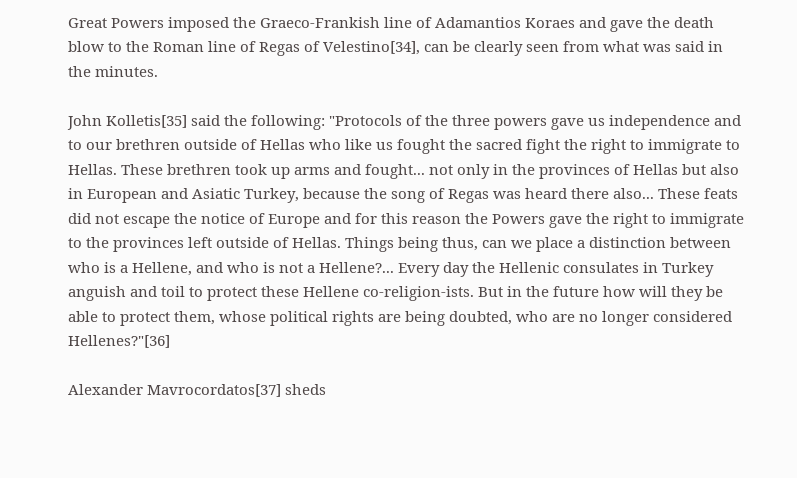Great Powers imposed the Graeco-Frankish line of Adamantios Koraes and gave the death blow to the Roman line of Regas of Velestino[34], can be clearly seen from what was said in the minutes.

John Kolletis[35] said the following: "Protocols of the three powers gave us independence and to our brethren outside of Hellas who like us fought the sacred fight the right to immigrate to Hellas. These brethren took up arms and fought... not only in the provinces of Hellas but also in European and Asiatic Turkey, because the song of Regas was heard there also... These feats did not escape the notice of Europe and for this reason the Powers gave the right to immigrate to the provinces left outside of Hellas. Things being thus, can we place a distinction between who is a Hellene, and who is not a Hellene?... Every day the Hellenic consulates in Turkey anguish and toil to protect these Hellene co-religion-ists. But in the future how will they be able to protect them, whose political rights are being doubted, who are no longer considered Hellenes?"[36]

Alexander Mavrocordatos[37] sheds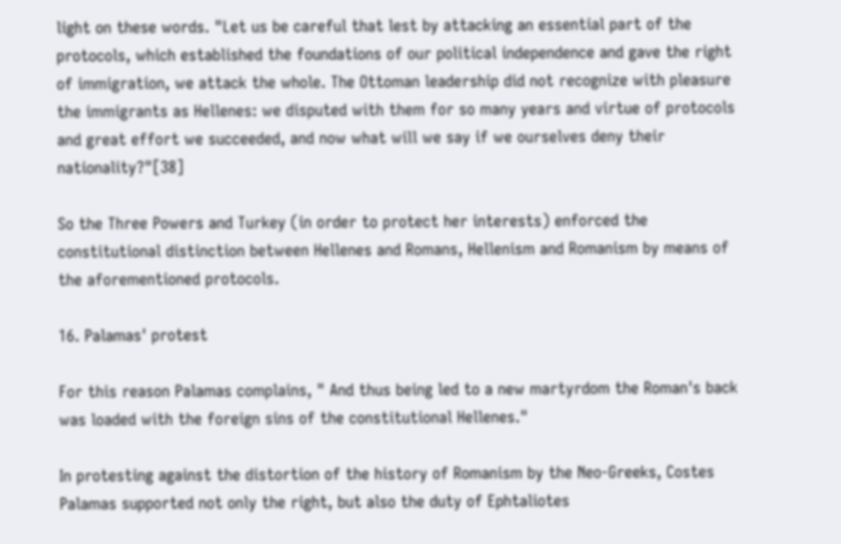light on these words. "Let us be careful that lest by attacking an essential part of the protocols, which established the foundations of our political independence and gave the right of immigration, we attack the whole. The Ottoman leadership did not recognize with pleasure the immigrants as Hellenes: we disputed with them for so many years and virtue of protocols and great effort we succeeded, and now what will we say if we ourselves deny their nationality?"[38]

So the Three Powers and Turkey (in order to protect her interests) enforced the constitutional distinction between Hellenes and Romans, Hellenism and Romanism by means of the aforementioned protocols.

16. Palamas' protest

For this reason Palamas complains, " And thus being led to a new martyrdom the Roman's back was loaded with the foreign sins of the constitutional Hellenes."

In protesting against the distortion of the history of Romanism by the Neo-Greeks, Costes Palamas supported not only the right, but also the duty of Ephtaliotes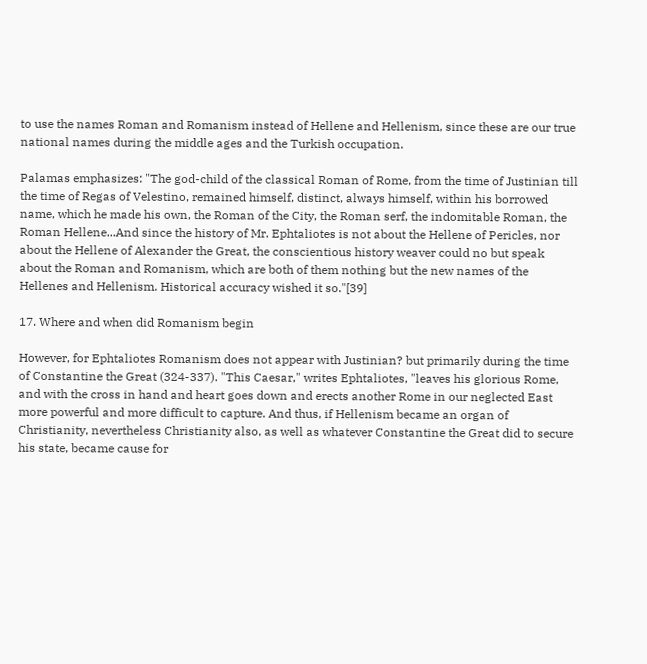to use the names Roman and Romanism instead of Hellene and Hellenism, since these are our true national names during the middle ages and the Turkish occupation.

Palamas emphasizes: "The god-child of the classical Roman of Rome, from the time of Justinian till the time of Regas of Velestino, remained himself, distinct, always himself, within his borrowed name, which he made his own, the Roman of the City, the Roman serf, the indomitable Roman, the Roman Hellene...And since the history of Mr. Ephtaliotes is not about the Hellene of Pericles, nor about the Hellene of Alexander the Great, the conscientious history weaver could no but speak about the Roman and Romanism, which are both of them nothing but the new names of the Hellenes and Hellenism. Historical accuracy wished it so."[39]

17. Where and when did Romanism begin

However, for Ephtaliotes Romanism does not appear with Justinian? but primarily during the time of Constantine the Great (324-337). "This Caesar," writes Ephtaliotes, "leaves his glorious Rome, and with the cross in hand and heart goes down and erects another Rome in our neglected East more powerful and more difficult to capture. And thus, if Hellenism became an organ of Christianity, nevertheless Christianity also, as well as whatever Constantine the Great did to secure his state, became cause for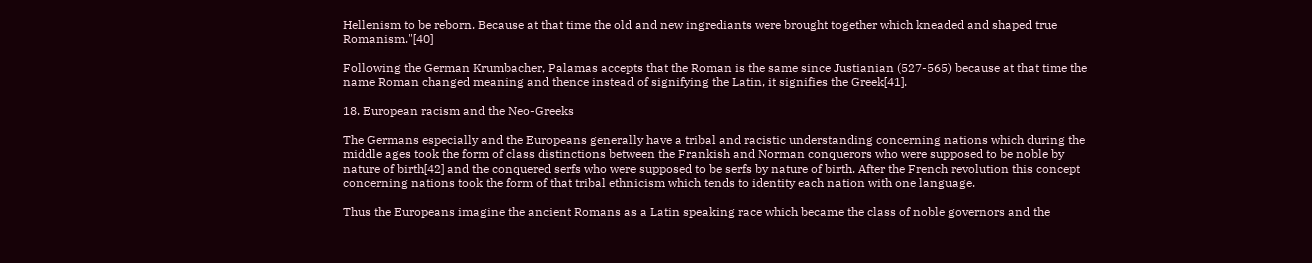Hellenism to be reborn. Because at that time the old and new ingrediants were brought together which kneaded and shaped true Romanism."[40]

Following the German Krumbacher, Palamas accepts that the Roman is the same since Justianian (527-565) because at that time the name Roman changed meaning and thence instead of signifying the Latin, it signifies the Greek[41].

18. European racism and the Neo-Greeks

The Germans especially and the Europeans generally have a tribal and racistic understanding concerning nations which during the middle ages took the form of class distinctions between the Frankish and Norman conquerors who were supposed to be noble by nature of birth[42] and the conquered serfs who were supposed to be serfs by nature of birth. After the French revolution this concept concerning nations took the form of that tribal ethnicism which tends to identity each nation with one language.

Thus the Europeans imagine the ancient Romans as a Latin speaking race which became the class of noble governors and the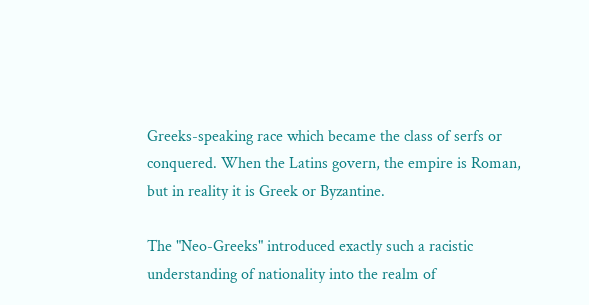Greeks-speaking race which became the class of serfs or conquered. When the Latins govern, the empire is Roman, but in reality it is Greek or Byzantine.

The "Neo-Greeks" introduced exactly such a racistic understanding of nationality into the realm of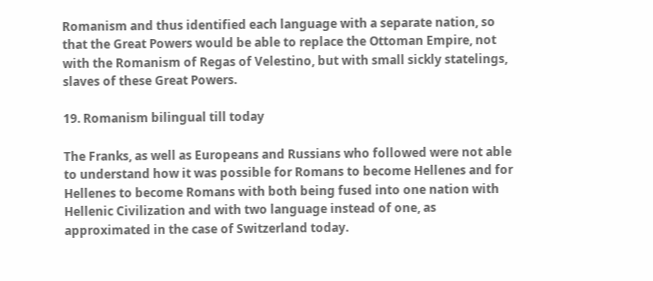Romanism and thus identified each language with a separate nation, so that the Great Powers would be able to replace the Ottoman Empire, not with the Romanism of Regas of Velestino, but with small sickly statelings, slaves of these Great Powers.

19. Romanism bilingual till today

The Franks, as well as Europeans and Russians who followed were not able to understand how it was possible for Romans to become Hellenes and for Hellenes to become Romans with both being fused into one nation with Hellenic Civilization and with two language instead of one, as approximated in the case of Switzerland today.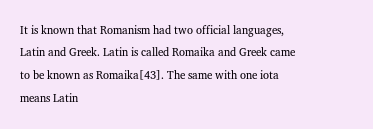It is known that Romanism had two official languages, Latin and Greek. Latin is called Romaika and Greek came to be known as Romaika[43]. The same with one iota means Latin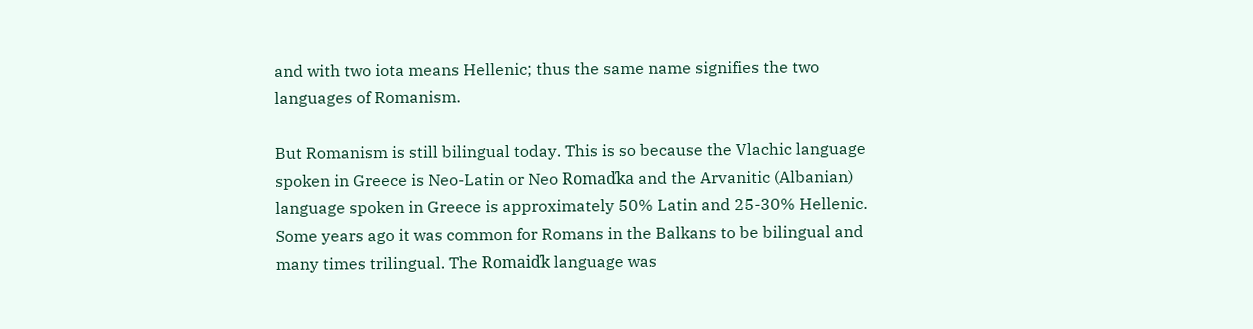and with two iota means Hellenic; thus the same name signifies the two languages of Romanism.

But Romanism is still bilingual today. This is so because the Vlachic language spoken in Greece is Neo-Latin or Neo Romaďka and the Arvanitic (Albanian) language spoken in Greece is approximately 50% Latin and 25-30% Hellenic. Some years ago it was common for Romans in the Balkans to be bilingual and many times trilingual. The Romaiďk language was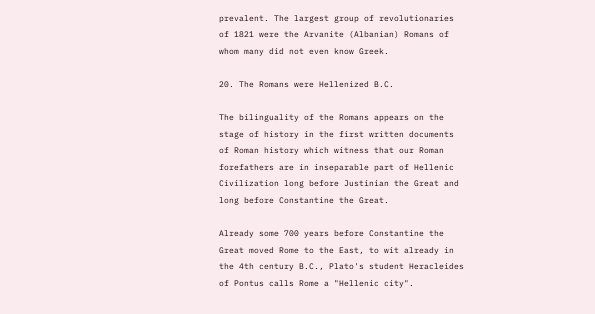prevalent. The largest group of revolutionaries of 1821 were the Arvanite (Albanian) Romans of whom many did not even know Greek.

20. The Romans were Hellenized B.C.

The bilinguality of the Romans appears on the stage of history in the first written documents of Roman history which witness that our Roman forefathers are in inseparable part of Hellenic Civilization long before Justinian the Great and long before Constantine the Great.

Already some 700 years before Constantine the Great moved Rome to the East, to wit already in the 4th century B.C., Plato's student Heracleides of Pontus calls Rome a "Hellenic city".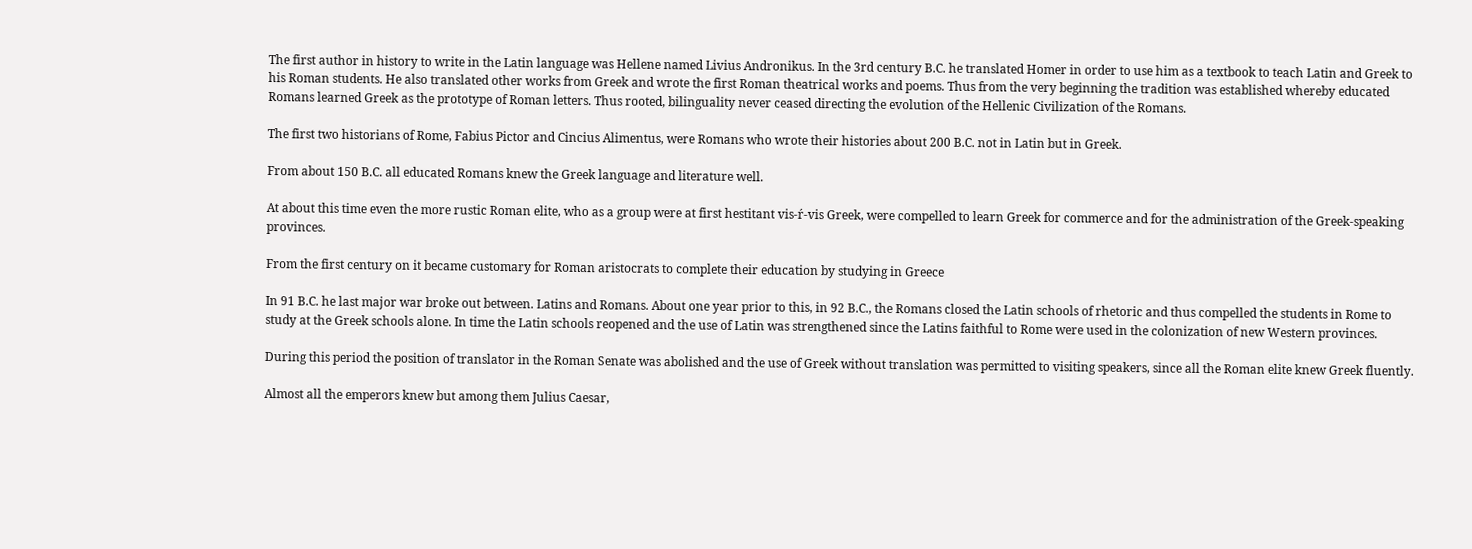The first author in history to write in the Latin language was Hellene named Livius Andronikus. In the 3rd century B.C. he translated Homer in order to use him as a textbook to teach Latin and Greek to his Roman students. He also translated other works from Greek and wrote the first Roman theatrical works and poems. Thus from the very beginning the tradition was established whereby educated Romans learned Greek as the prototype of Roman letters. Thus rooted, bilinguality never ceased directing the evolution of the Hellenic Civilization of the Romans.

The first two historians of Rome, Fabius Pictor and Cincius Alimentus, were Romans who wrote their histories about 200 B.C. not in Latin but in Greek.

From about 150 B.C. all educated Romans knew the Greek language and literature well.

At about this time even the more rustic Roman elite, who as a group were at first hestitant vis-ŕ-vis Greek, were compelled to learn Greek for commerce and for the administration of the Greek-speaking provinces.

From the first century on it became customary for Roman aristocrats to complete their education by studying in Greece

In 91 B.C. he last major war broke out between. Latins and Romans. About one year prior to this, in 92 B.C., the Romans closed the Latin schools of rhetoric and thus compelled the students in Rome to study at the Greek schools alone. In time the Latin schools reopened and the use of Latin was strengthened since the Latins faithful to Rome were used in the colonization of new Western provinces.

During this period the position of translator in the Roman Senate was abolished and the use of Greek without translation was permitted to visiting speakers, since all the Roman elite knew Greek fluently.

Almost all the emperors knew but among them Julius Caesar,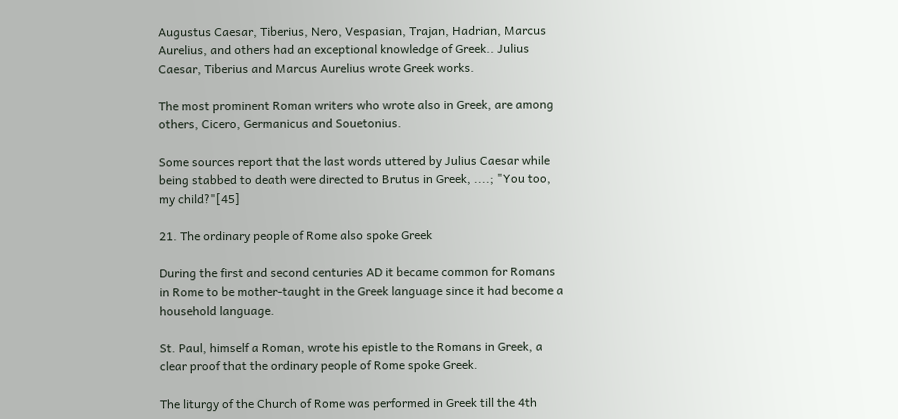Augustus Caesar, Tiberius, Nero, Vespasian, Trajan, Hadrian, Marcus Aurelius, and others had an exceptional knowledge of Greek.. Julius Caesar, Tiberius and Marcus Aurelius wrote Greek works.

The most prominent Roman writers who wrote also in Greek, are among others, Cicero, Germanicus and Souetonius.

Some sources report that the last words uttered by Julius Caesar while being stabbed to death were directed to Brutus in Greek, ....; "You too, my child?"[45]

21. The ordinary people of Rome also spoke Greek

During the first and second centuries AD it became common for Romans in Rome to be mother-taught in the Greek language since it had become a household language.

St. Paul, himself a Roman, wrote his epistle to the Romans in Greek, a clear proof that the ordinary people of Rome spoke Greek.

The liturgy of the Church of Rome was performed in Greek till the 4th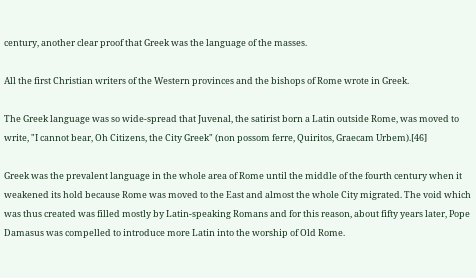century, another clear proof that Greek was the language of the masses.

All the first Christian writers of the Western provinces and the bishops of Rome wrote in Greek.

The Greek language was so wide-spread that Juvenal, the satirist born a Latin outside Rome, was moved to write, "I cannot bear, Oh Citizens, the City Greek" (non possom ferre, Quiritos, Graecam Urbem).[46]

Greek was the prevalent language in the whole area of Rome until the middle of the fourth century when it weakened its hold because Rome was moved to the East and almost the whole City migrated. The void which was thus created was filled mostly by Latin-speaking Romans and for this reason, about fifty years later, Pope Damasus was compelled to introduce more Latin into the worship of Old Rome.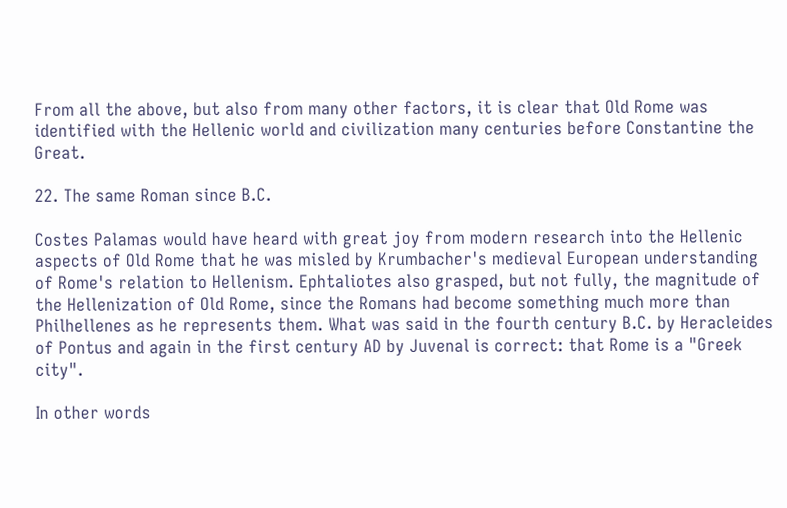From all the above, but also from many other factors, it is clear that Old Rome was identified with the Hellenic world and civilization many centuries before Constantine the Great.

22. The same Roman since B.C.

Costes Palamas would have heard with great joy from modern research into the Hellenic aspects of Old Rome that he was misled by Krumbacher's medieval European understanding of Rome's relation to Hellenism. Ephtaliotes also grasped, but not fully, the magnitude of the Hellenization of Old Rome, since the Romans had become something much more than Philhellenes as he represents them. What was said in the fourth century B.C. by Heracleides of Pontus and again in the first century AD by Juvenal is correct: that Rome is a "Greek city".

In other words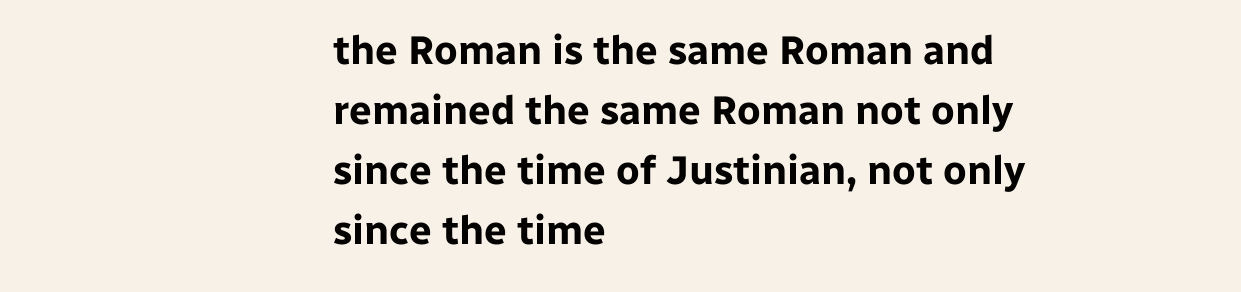the Roman is the same Roman and remained the same Roman not only since the time of Justinian, not only since the time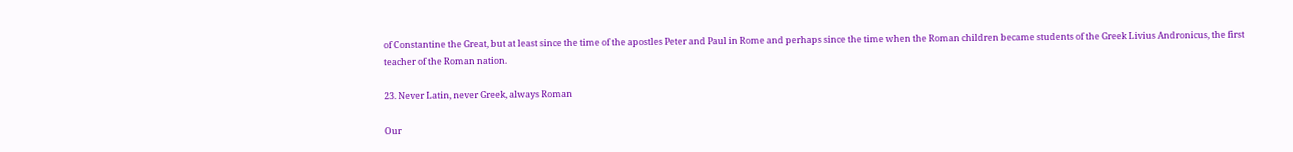of Constantine the Great, but at least since the time of the apostles Peter and Paul in Rome and perhaps since the time when the Roman children became students of the Greek Livius Andronicus, the first teacher of the Roman nation.

23. Never Latin, never Greek, always Roman

Our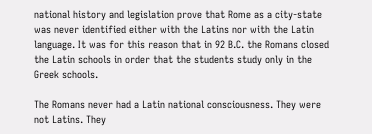national history and legislation prove that Rome as a city-state was never identified either with the Latins nor with the Latin language. It was for this reason that in 92 B.C. the Romans closed the Latin schools in order that the students study only in the Greek schools.

The Romans never had a Latin national consciousness. They were not Latins. They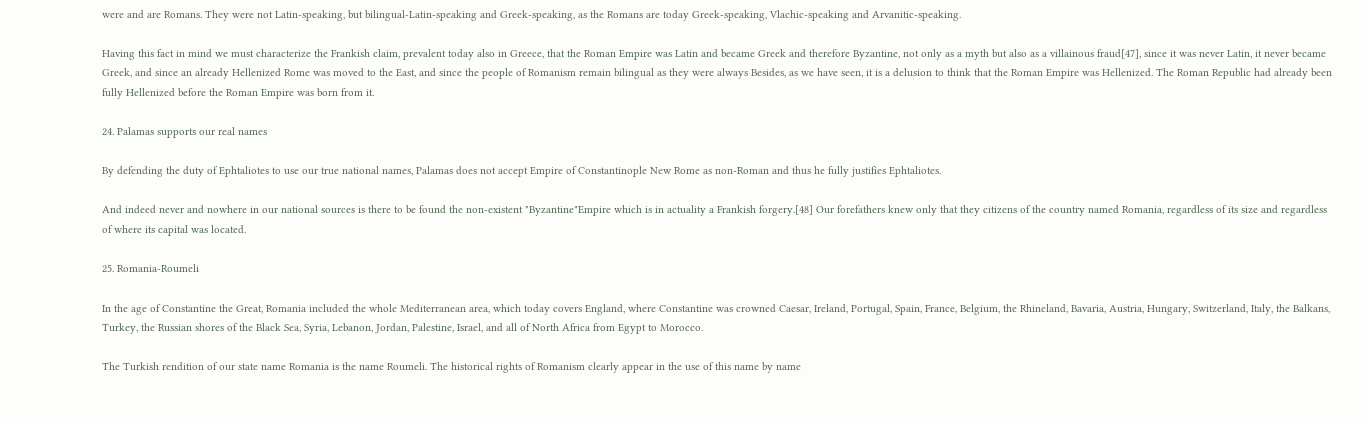were and are Romans. They were not Latin-speaking, but bilingual-Latin-speaking and Greek-speaking, as the Romans are today Greek-speaking, Vlachic-speaking and Arvanitic-speaking.

Having this fact in mind we must characterize the Frankish claim, prevalent today also in Greece, that the Roman Empire was Latin and became Greek and therefore Byzantine, not only as a myth but also as a villainous fraud[47], since it was never Latin, it never became Greek, and since an already Hellenized Rome was moved to the East, and since the people of Romanism remain bilingual as they were always Besides, as we have seen, it is a delusion to think that the Roman Empire was Hellenized. The Roman Republic had already been fully Hellenized before the Roman Empire was born from it.

24. Palamas supports our real names

By defending the duty of Ephtaliotes to use our true national names, Palamas does not accept Empire of Constantinople New Rome as non-Roman and thus he fully justifies Ephtaliotes.

And indeed never and nowhere in our national sources is there to be found the non-existent "Byzantine"Empire which is in actuality a Frankish forgery.[48] Our forefathers knew only that they citizens of the country named Romania, regardless of its size and regardless of where its capital was located.

25. Romania-Roumeli

In the age of Constantine the Great, Romania included the whole Mediterranean area, which today covers England, where Constantine was crowned Caesar, Ireland, Portugal, Spain, France, Belgium, the Rhineland, Bavaria, Austria, Hungary, Switzerland, Italy, the Balkans, Turkey, the Russian shores of the Black Sea, Syria, Lebanon, Jordan, Palestine, Israel, and all of North Africa from Egypt to Morocco.

The Turkish rendition of our state name Romania is the name Roumeli. The historical rights of Romanism clearly appear in the use of this name by name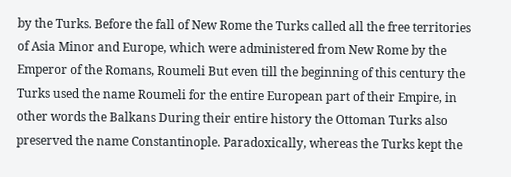by the Turks. Before the fall of New Rome the Turks called all the free territories of Asia Minor and Europe, which were administered from New Rome by the Emperor of the Romans, Roumeli But even till the beginning of this century the Turks used the name Roumeli for the entire European part of their Empire, in other words the Balkans During their entire history the Ottoman Turks also preserved the name Constantinople. Paradoxically, whereas the Turks kept the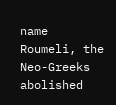name Roumeli, the Neo-Greeks abolished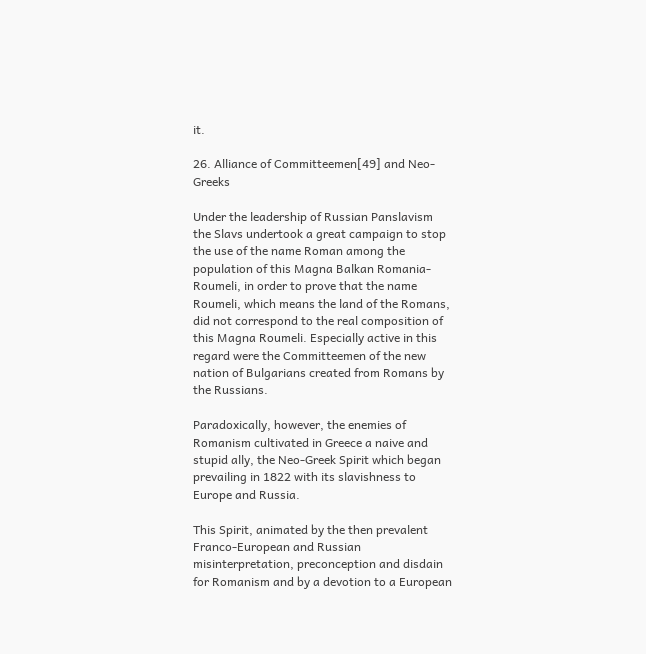it.

26. Alliance of Committeemen[49] and Neo-Greeks

Under the leadership of Russian Panslavism the Slavs undertook a great campaign to stop the use of the name Roman among the population of this Magna Balkan Romania-Roumeli, in order to prove that the name Roumeli, which means the land of the Romans, did not correspond to the real composition of this Magna Roumeli. Especially active in this regard were the Committeemen of the new nation of Bulgarians created from Romans by the Russians.

Paradoxically, however, the enemies of Romanism cultivated in Greece a naive and stupid ally, the Neo-Greek Spirit which began prevailing in 1822 with its slavishness to Europe and Russia.

This Spirit, animated by the then prevalent Franco-European and Russian misinterpretation, preconception and disdain for Romanism and by a devotion to a European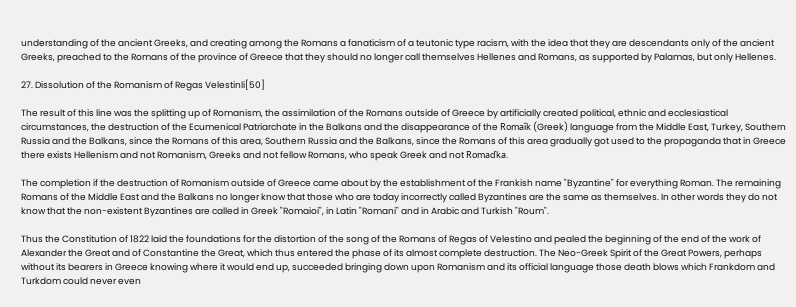understanding of the ancient Greeks, and creating among the Romans a fanaticism of a teutonic type racism, with the idea that they are descendants only of the ancient Greeks, preached to the Romans of the province of Greece that they should no longer call themselves Hellenes and Romans, as supported by Palamas, but only Hellenes.

27. Dissolution of the Romanism of Regas Velestinli[50]

The result of this line was the splitting up of Romanism, the assimilation of the Romans outside of Greece by artificially created political, ethnic and ecclesiastical circumstances, the destruction of the Ecumenical Patriarchate in the Balkans and the disappearance of the Romaîk (Greek) language from the Middle East, Turkey, Southern Russia and the Balkans, since the Romans of this area, Southern Russia and the Balkans, since the Romans of this area gradually got used to the propaganda that in Greece there exists Hellenism and not Romanism, Greeks and not fellow Romans, who speak Greek and not Romaďka.

The completion if the destruction of Romanism outside of Greece came about by the establishment of the Frankish name "Byzantine" for everything Roman. The remaining Romans of the Middle East and the Balkans no longer know that those who are today incorrectly called Byzantines are the same as themselves. In other words they do not know that the non-existent Byzantines are called in Greek "Romaioi", in Latin "Romani" and in Arabic and Turkish "Roum".

Thus the Constitution of 1822 laid the foundations for the distortion of the song of the Romans of Regas of Velestino and pealed the beginning of the end of the work of Alexander the Great and of Constantine the Great, which thus entered the phase of its almost complete destruction. The Neo-Greek Spirit of the Great Powers, perhaps without its bearers in Greece knowing where it would end up, succeeded bringing down upon Romanism and its official language those death blows which Frankdom and Turkdom could never even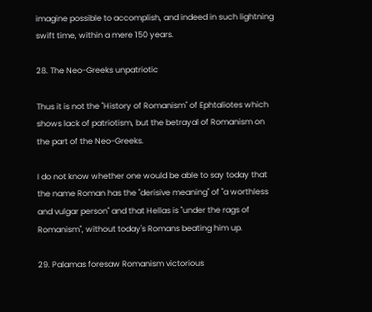imagine possible to accomplish, and indeed in such lightning swift time, within a mere 150 years.

28. The Neo-Greeks unpatriotic

Thus it is not the "History of Romanism" of Ephtaliotes which shows lack of patriotism, but the betrayal of Romanism on the part of the Neo-Greeks.

I do not know whether one would be able to say today that the name Roman has the "derisive meaning" of "a worthless and vulgar person" and that Hellas is "under the rags of Romanism", without today's Romans beating him up.

29. Palamas foresaw Romanism victorious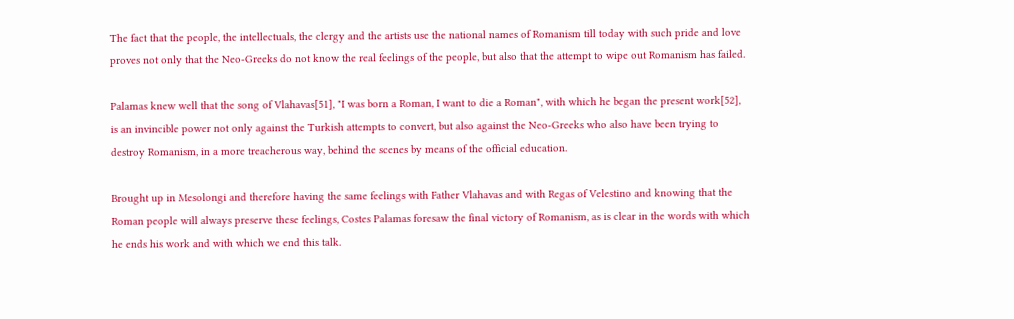The fact that the people, the intellectuals, the clergy and the artists use the national names of Romanism till today with such pride and love proves not only that the Neo-Greeks do not know the real feelings of the people, but also that the attempt to wipe out Romanism has failed.

Palamas knew well that the song of Vlahavas[51], "I was born a Roman, I want to die a Roman", with which he began the present work[52], is an invincible power not only against the Turkish attempts to convert, but also against the Neo-Greeks who also have been trying to destroy Romanism, in a more treacherous way, behind the scenes by means of the official education.

Brought up in Mesolongi and therefore having the same feelings with Father Vlahavas and with Regas of Velestino and knowing that the Roman people will always preserve these feelings, Costes Palamas foresaw the final victory of Romanism, as is clear in the words with which he ends his work and with which we end this talk.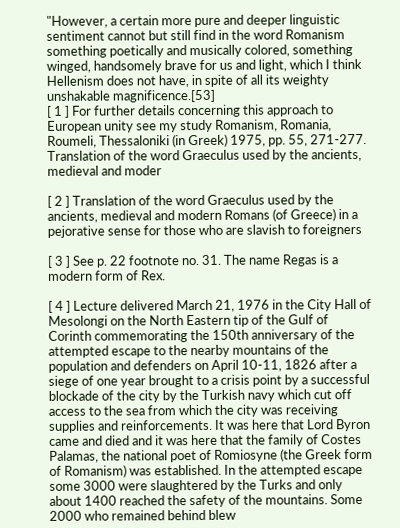"However, a certain more pure and deeper linguistic sentiment cannot but still find in the word Romanism something poetically and musically colored, something winged, handsomely brave for us and light, which I think Hellenism does not have, in spite of all its weighty unshakable magnificence.[53]
[ 1 ] For further details concerning this approach to European unity see my study Romanism, Romania, Roumeli, Thessaloniki (in Greek) 1975, pp. 55, 271-277. Translation of the word Graeculus used by the ancients, medieval and moder

[ 2 ] Translation of the word Graeculus used by the ancients, medieval and modern Romans (of Greece) in a pejorative sense for those who are slavish to foreigners

[ 3 ] See p. 22 footnote no. 31. The name Regas is a modern form of Rex.

[ 4 ] Lecture delivered March 21, 1976 in the City Hall of Mesolongi on the North Eastern tip of the Gulf of Corinth commemorating the 150th anniversary of the attempted escape to the nearby mountains of the population and defenders on April 10-11, 1826 after a siege of one year brought to a crisis point by a successful blockade of the city by the Turkish navy which cut off access to the sea from which the city was receiving supplies and reinforcements. It was here that Lord Byron came and died and it was here that the family of Costes Palamas, the national poet of Romiosyne (the Greek form of Romanism) was established. In the attempted escape some 3000 were slaughtered by the Turks and only about 1400 reached the safety of the mountains. Some 2000 who remained behind blew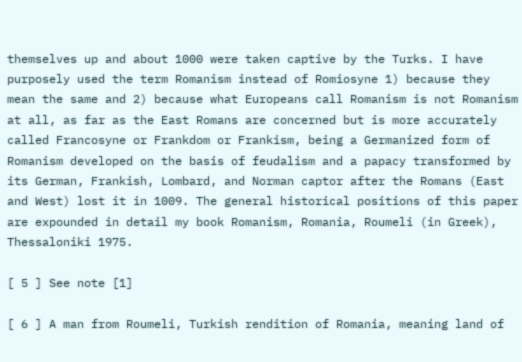themselves up and about 1000 were taken captive by the Turks. I have purposely used the term Romanism instead of Romiosyne 1) because they mean the same and 2) because what Europeans call Romanism is not Romanism at all, as far as the East Romans are concerned but is more accurately called Francosyne or Frankdom or Frankism, being a Germanized form of Romanism developed on the basis of feudalism and a papacy transformed by its German, Frankish, Lombard, and Norman captor after the Romans (East and West) lost it in 1009. The general historical positions of this paper are expounded in detail my book Romanism, Romania, Roumeli (in Greek), Thessaloniki 1975.

[ 5 ] See note [1]

[ 6 ] A man from Roumeli, Turkish rendition of Romania, meaning land of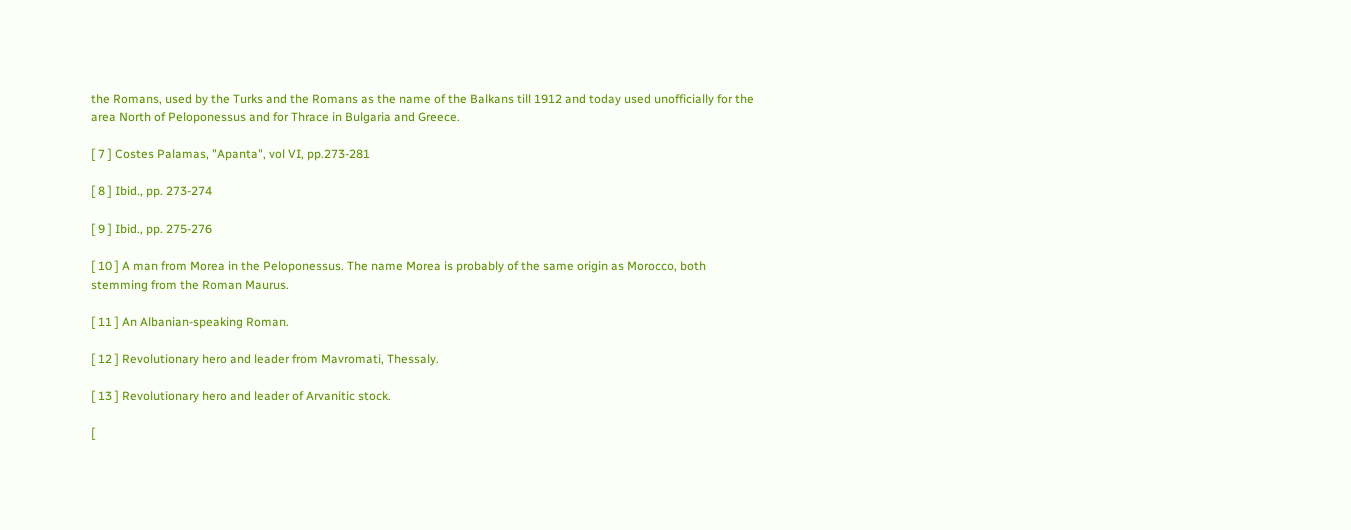the Romans, used by the Turks and the Romans as the name of the Balkans till 1912 and today used unofficially for the area North of Peloponessus and for Thrace in Bulgaria and Greece.

[ 7 ] Costes Palamas, "Apanta", vol VI, pp.273-281

[ 8 ] Ibid., pp. 273-274

[ 9 ] Ibid., pp. 275-276

[ 10 ] A man from Morea in the Peloponessus. The name Morea is probably of the same origin as Morocco, both stemming from the Roman Maurus.

[ 11 ] An Albanian-speaking Roman.

[ 12 ] Revolutionary hero and leader from Mavromati, Thessaly.

[ 13 ] Revolutionary hero and leader of Arvanitic stock.

[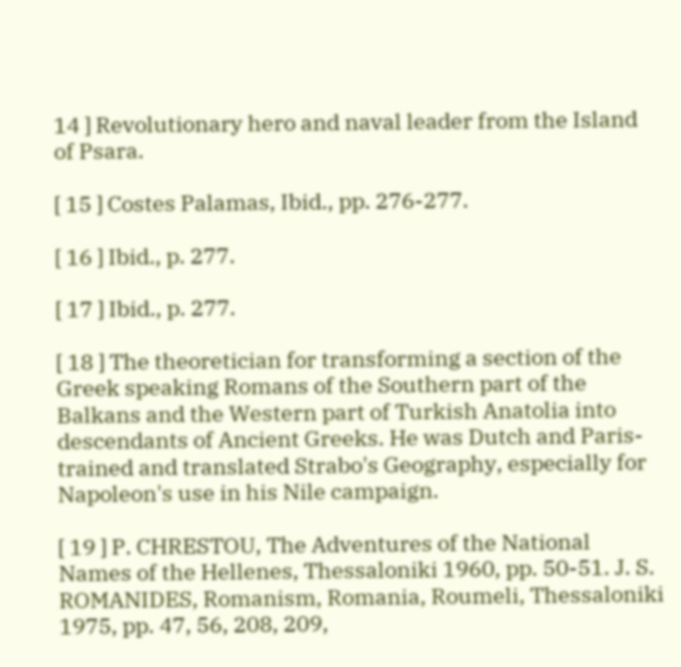14 ] Revolutionary hero and naval leader from the Island of Psara.

[ 15 ] Costes Palamas, Ibid., pp. 276-277.

[ 16 ] Ibid., p. 277.

[ 17 ] Ibid., p. 277.

[ 18 ] The theoretician for transforming a section of the Greek speaking Romans of the Southern part of the Balkans and the Western part of Turkish Anatolia into descendants of Ancient Greeks. He was Dutch and Paris-trained and translated Strabo's Geography, especially for Napoleon's use in his Nile campaign.

[ 19 ] P. CHRESTOU, The Adventures of the National Names of the Hellenes, Thessaloniki 1960, pp. 50-51. J. S. ROMANIDES, Romanism, Romania, Roumeli, Thessaloniki 1975, pp. 47, 56, 208, 209,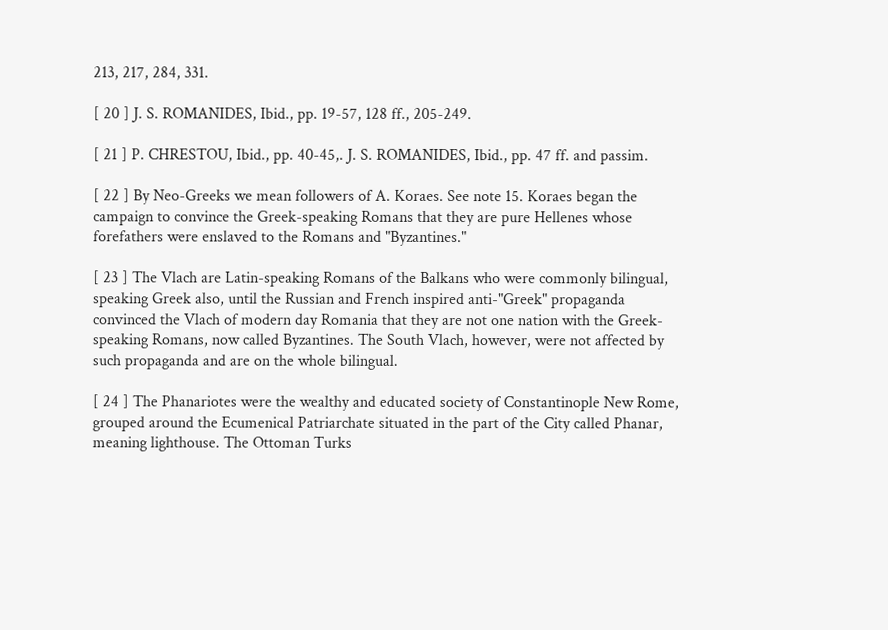213, 217, 284, 331.

[ 20 ] J. S. ROMANIDES, Ibid., pp. 19-57, 128 ff., 205-249.

[ 21 ] P. CHRESTOU, Ibid., pp. 40-45,. J. S. ROMANIDES, Ibid., pp. 47 ff. and passim.

[ 22 ] By Neo-Greeks we mean followers of A. Koraes. See note 15. Koraes began the campaign to convince the Greek-speaking Romans that they are pure Hellenes whose forefathers were enslaved to the Romans and "Byzantines."

[ 23 ] The Vlach are Latin-speaking Romans of the Balkans who were commonly bilingual, speaking Greek also, until the Russian and French inspired anti-"Greek" propaganda convinced the Vlach of modern day Romania that they are not one nation with the Greek-speaking Romans, now called Byzantines. The South Vlach, however, were not affected by such propaganda and are on the whole bilingual.

[ 24 ] The Phanariotes were the wealthy and educated society of Constantinople New Rome, grouped around the Ecumenical Patriarchate situated in the part of the City called Phanar, meaning lighthouse. The Ottoman Turks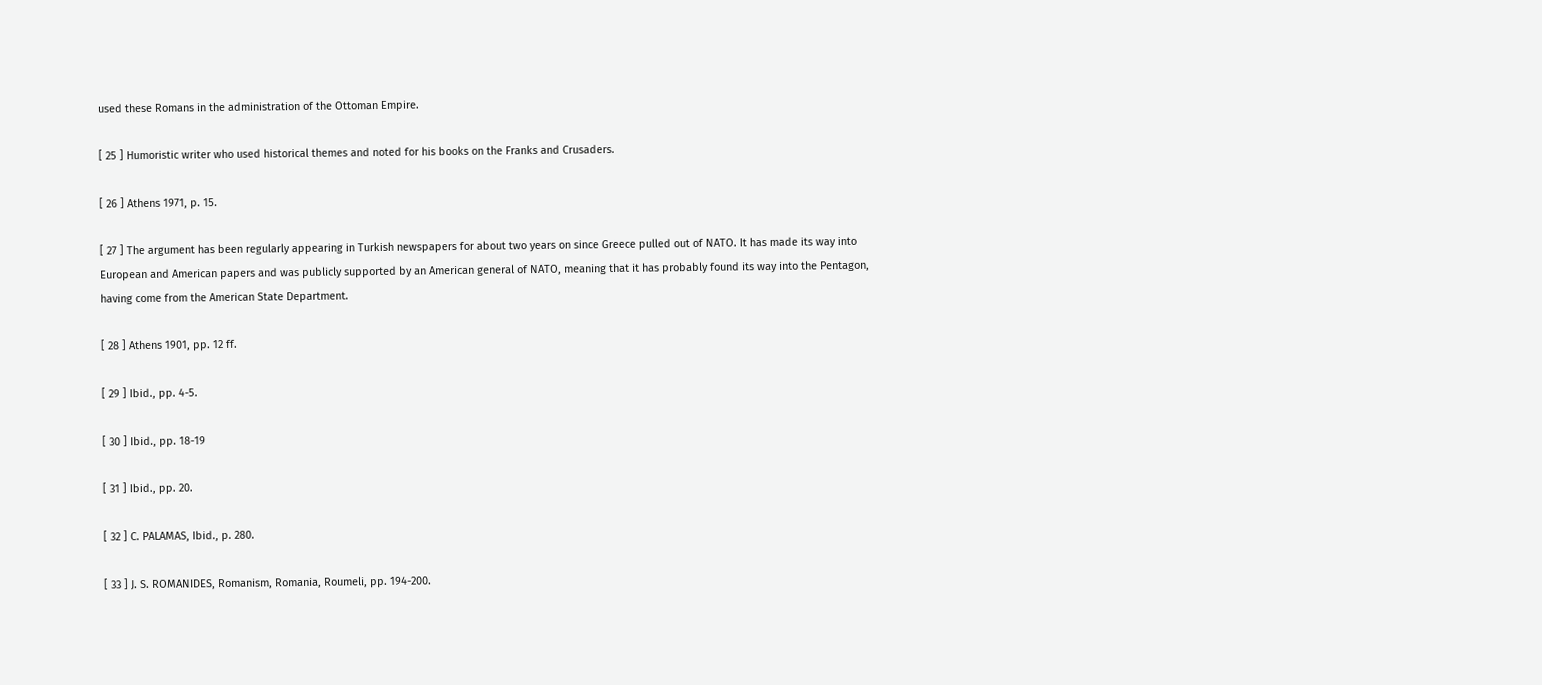used these Romans in the administration of the Ottoman Empire.

[ 25 ] Humoristic writer who used historical themes and noted for his books on the Franks and Crusaders.

[ 26 ] Athens 1971, p. 15.

[ 27 ] The argument has been regularly appearing in Turkish newspapers for about two years on since Greece pulled out of NATO. It has made its way into European and American papers and was publicly supported by an American general of NATO, meaning that it has probably found its way into the Pentagon, having come from the American State Department.

[ 28 ] Athens 1901, pp. 12 ff.

[ 29 ] Ibid., pp. 4-5.

[ 30 ] Ibid., pp. 18-19

[ 31 ] Ibid., pp. 20.

[ 32 ] C. PALAMAS, Ibid., p. 280.

[ 33 ] J. S. ROMANIDES, Romanism, Romania, Roumeli, pp. 194-200.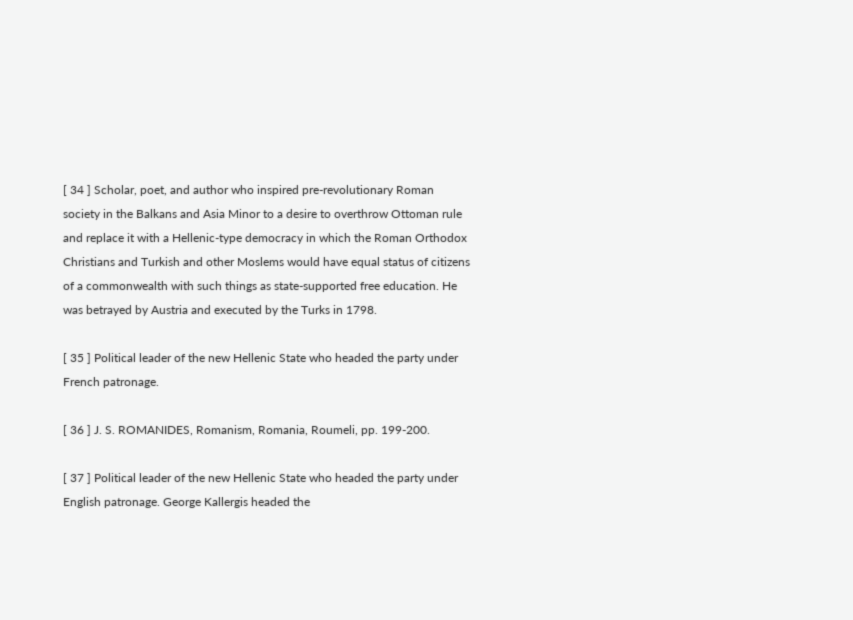[ 34 ] Scholar, poet, and author who inspired pre-revolutionary Roman society in the Balkans and Asia Minor to a desire to overthrow Ottoman rule and replace it with a Hellenic-type democracy in which the Roman Orthodox Christians and Turkish and other Moslems would have equal status of citizens of a commonwealth with such things as state-supported free education. He was betrayed by Austria and executed by the Turks in 1798.

[ 35 ] Political leader of the new Hellenic State who headed the party under French patronage.

[ 36 ] J. S. ROMANIDES, Romanism, Romania, Roumeli, pp. 199-200.

[ 37 ] Political leader of the new Hellenic State who headed the party under English patronage. George Kallergis headed the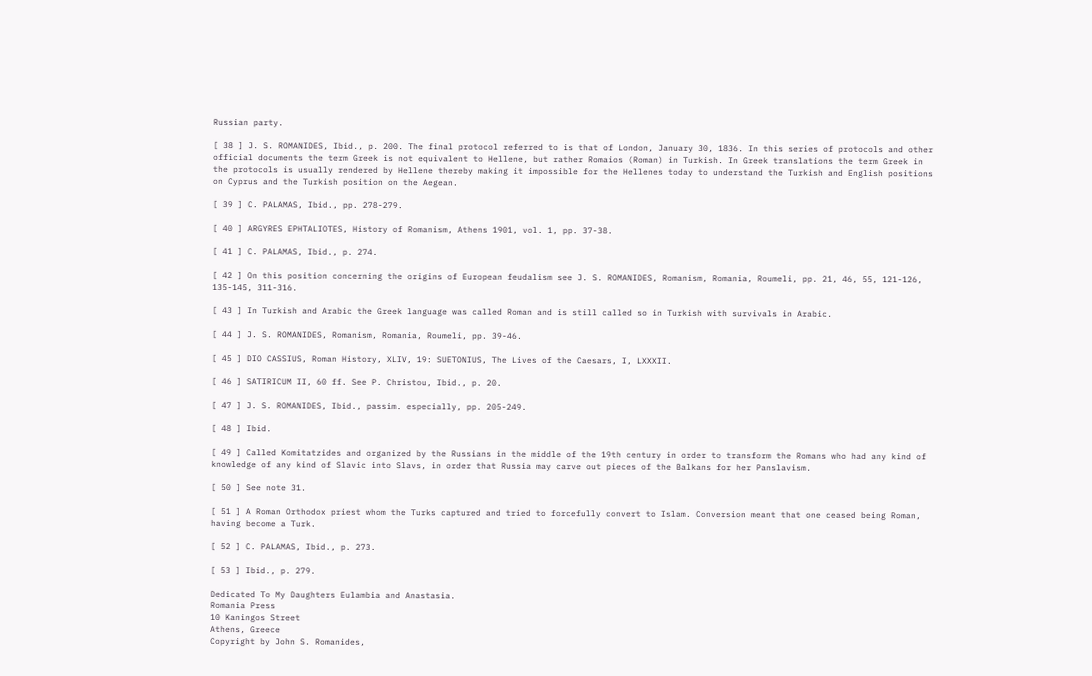Russian party.

[ 38 ] J. S. ROMANIDES, Ibid., p. 200. The final protocol referred to is that of London, January 30, 1836. In this series of protocols and other official documents the term Greek is not equivalent to Hellene, but rather Romaios (Roman) in Turkish. In Greek translations the term Greek in the protocols is usually rendered by Hellene thereby making it impossible for the Hellenes today to understand the Turkish and English positions on Cyprus and the Turkish position on the Aegean.

[ 39 ] C. PALAMAS, Ibid., pp. 278-279.

[ 40 ] ARGYRES EPHTALIOTES, History of Romanism, Athens 1901, vol. 1, pp. 37-38.

[ 41 ] C. PALAMAS, Ibid., p. 274.

[ 42 ] On this position concerning the origins of European feudalism see J. S. ROMANIDES, Romanism, Romania, Roumeli, pp. 21, 46, 55, 121-126, 135-145, 311-316.

[ 43 ] In Turkish and Arabic the Greek language was called Roman and is still called so in Turkish with survivals in Arabic.

[ 44 ] J. S. ROMANIDES, Romanism, Romania, Roumeli, pp. 39-46.

[ 45 ] DIO CASSIUS, Roman History, XLIV, 19: SUETONIUS, The Lives of the Caesars, I, LXXXII.

[ 46 ] SATIRICUM II, 60 ff. See P. Christou, Ibid., p. 20.

[ 47 ] J. S. ROMANIDES, Ibid., passim. especially, pp. 205-249.

[ 48 ] Ibid.

[ 49 ] Called Komitatzides and organized by the Russians in the middle of the 19th century in order to transform the Romans who had any kind of knowledge of any kind of Slavic into Slavs, in order that Russia may carve out pieces of the Balkans for her Panslavism.

[ 50 ] See note 31.

[ 51 ] A Roman Orthodox priest whom the Turks captured and tried to forcefully convert to Islam. Conversion meant that one ceased being Roman, having become a Turk.

[ 52 ] C. PALAMAS, Ibid., p. 273.

[ 53 ] Ibid., p. 279.

Dedicated To My Daughters Eulambia and Anastasia.
Romania Press
10 Kaningos Street
Athens, Greece
Copyright by John S. Romanides,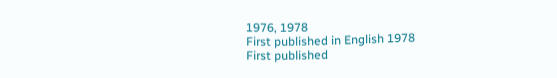1976, 1978
First published in English 1978
First published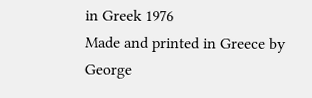in Greek 1976
Made and printed in Greece by
George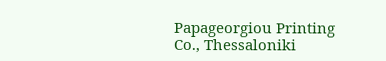Papageorgiou Printing Co., Thessaloniki